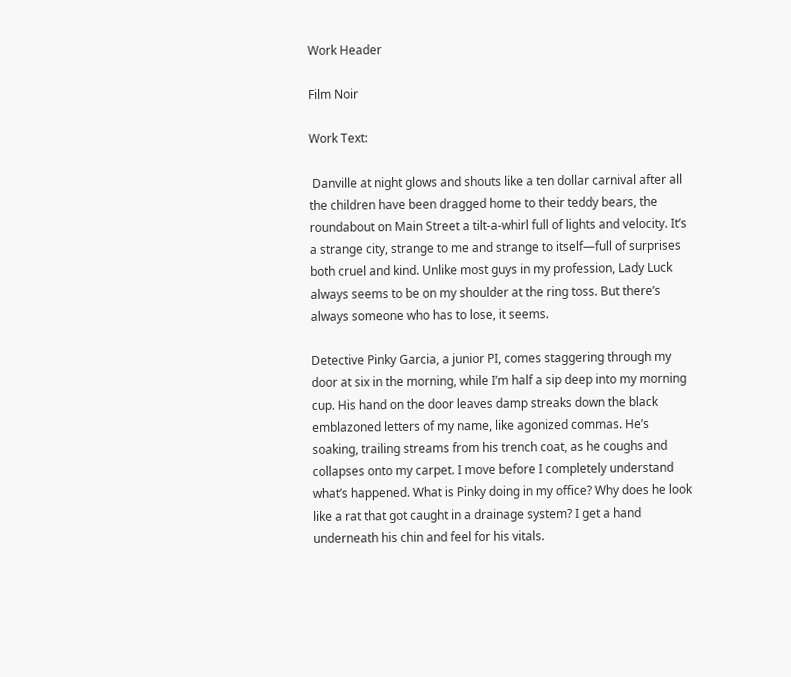Work Header

Film Noir

Work Text:

 Danville at night glows and shouts like a ten dollar carnival after all the children have been dragged home to their teddy bears, the roundabout on Main Street a tilt-a-whirl full of lights and velocity. It’s a strange city, strange to me and strange to itself—full of surprises both cruel and kind. Unlike most guys in my profession, Lady Luck always seems to be on my shoulder at the ring toss. But there’s always someone who has to lose, it seems.

Detective Pinky Garcia, a junior PI, comes staggering through my door at six in the morning, while I’m half a sip deep into my morning cup. His hand on the door leaves damp streaks down the black emblazoned letters of my name, like agonized commas. He’s soaking, trailing streams from his trench coat, as he coughs and collapses onto my carpet. I move before I completely understand what’s happened. What is Pinky doing in my office? Why does he look like a rat that got caught in a drainage system? I get a hand underneath his chin and feel for his vitals.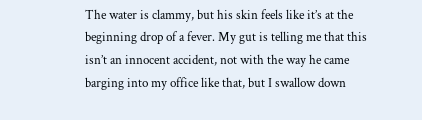The water is clammy, but his skin feels like it’s at the beginning drop of a fever. My gut is telling me that this isn’t an innocent accident, not with the way he came barging into my office like that, but I swallow down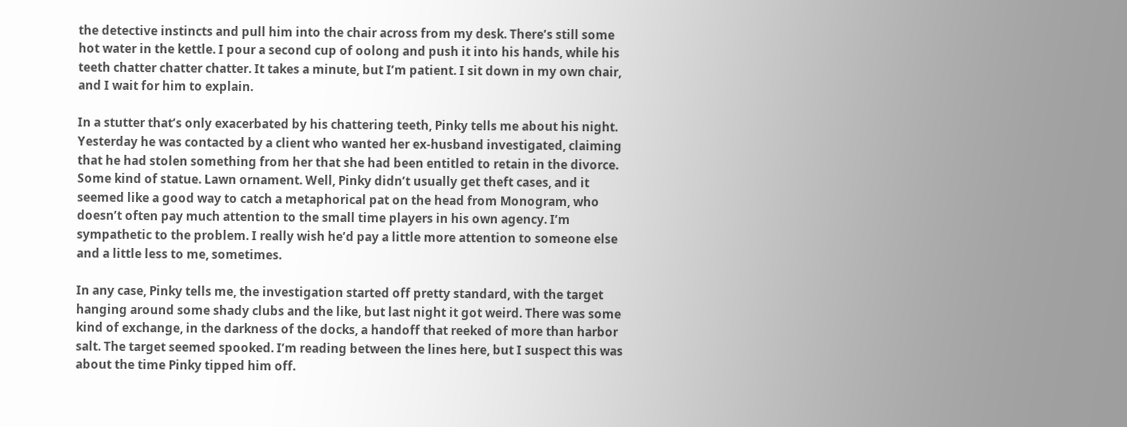the detective instincts and pull him into the chair across from my desk. There’s still some hot water in the kettle. I pour a second cup of oolong and push it into his hands, while his teeth chatter chatter chatter. It takes a minute, but I’m patient. I sit down in my own chair, and I wait for him to explain.

In a stutter that’s only exacerbated by his chattering teeth, Pinky tells me about his night. Yesterday he was contacted by a client who wanted her ex-husband investigated, claiming that he had stolen something from her that she had been entitled to retain in the divorce. Some kind of statue. Lawn ornament. Well, Pinky didn’t usually get theft cases, and it seemed like a good way to catch a metaphorical pat on the head from Monogram, who doesn’t often pay much attention to the small time players in his own agency. I’m sympathetic to the problem. I really wish he’d pay a little more attention to someone else and a little less to me, sometimes.

In any case, Pinky tells me, the investigation started off pretty standard, with the target hanging around some shady clubs and the like, but last night it got weird. There was some kind of exchange, in the darkness of the docks, a handoff that reeked of more than harbor salt. The target seemed spooked. I’m reading between the lines here, but I suspect this was about the time Pinky tipped him off.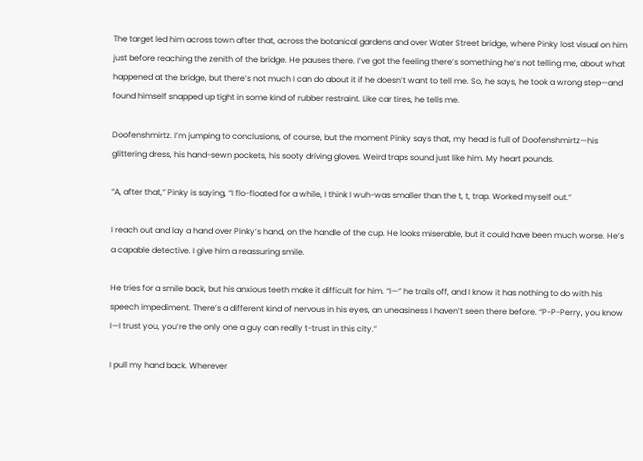The target led him across town after that, across the botanical gardens and over Water Street bridge, where Pinky lost visual on him just before reaching the zenith of the bridge. He pauses there. I’ve got the feeling there’s something he’s not telling me, about what happened at the bridge, but there’s not much I can do about it if he doesn’t want to tell me. So, he says, he took a wrong step—and found himself snapped up tight in some kind of rubber restraint. Like car tires, he tells me.

Doofenshmirtz. I’m jumping to conclusions, of course, but the moment Pinky says that, my head is full of Doofenshmirtz—his glittering dress, his hand-sewn pockets, his sooty driving gloves. Weird traps sound just like him. My heart pounds.

“A, after that,” Pinky is saying, “I flo-floated for a while, I think I wuh-was smaller than the t, t, trap. Worked myself out.”

I reach out and lay a hand over Pinky’s hand, on the handle of the cup. He looks miserable, but it could have been much worse. He’s a capable detective. I give him a reassuring smile.

He tries for a smile back, but his anxious teeth make it difficult for him. “I—” he trails off, and I know it has nothing to do with his speech impediment. There’s a different kind of nervous in his eyes, an uneasiness I haven’t seen there before. “P-P-Perry, you know I—I trust you, you’re the only one a guy can really t-trust in this city.”

I pull my hand back. Wherever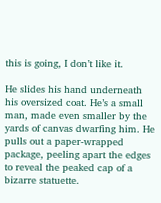this is going, I don’t like it.

He slides his hand underneath his oversized coat. He’s a small man, made even smaller by the yards of canvas dwarfing him. He pulls out a paper-wrapped package, peeling apart the edges to reveal the peaked cap of a bizarre statuette.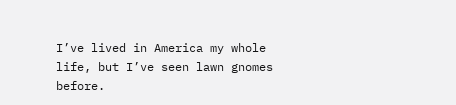I’ve lived in America my whole life, but I’ve seen lawn gnomes before.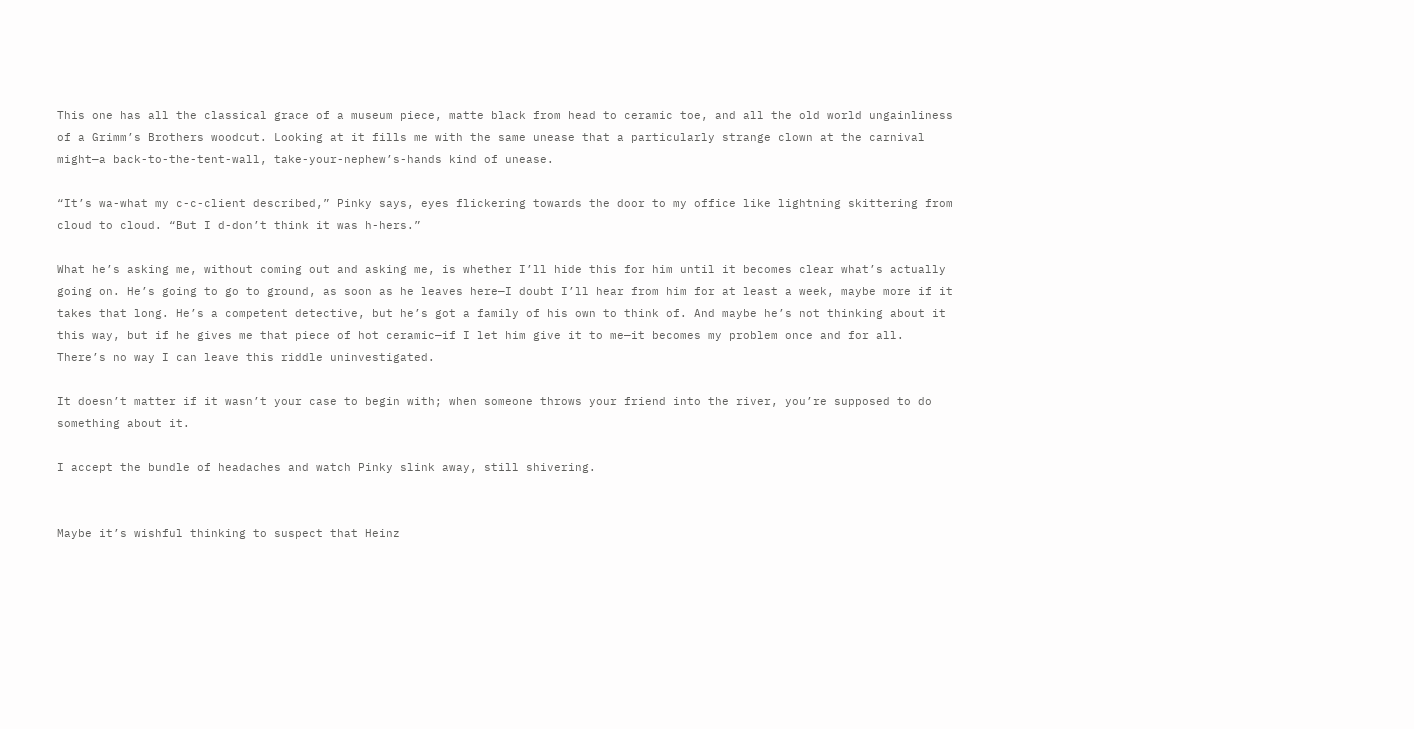This one has all the classical grace of a museum piece, matte black from head to ceramic toe, and all the old world ungainliness of a Grimm’s Brothers woodcut. Looking at it fills me with the same unease that a particularly strange clown at the carnival might—a back-to-the-tent-wall, take-your-nephew’s-hands kind of unease.

“It’s wa-what my c-c-client described,” Pinky says, eyes flickering towards the door to my office like lightning skittering from cloud to cloud. “But I d-don’t think it was h-hers.”

What he’s asking me, without coming out and asking me, is whether I’ll hide this for him until it becomes clear what’s actually going on. He’s going to go to ground, as soon as he leaves here—I doubt I’ll hear from him for at least a week, maybe more if it takes that long. He’s a competent detective, but he’s got a family of his own to think of. And maybe he’s not thinking about it this way, but if he gives me that piece of hot ceramic—if I let him give it to me—it becomes my problem once and for all. There’s no way I can leave this riddle uninvestigated.

It doesn’t matter if it wasn’t your case to begin with; when someone throws your friend into the river, you’re supposed to do something about it.

I accept the bundle of headaches and watch Pinky slink away, still shivering.


Maybe it’s wishful thinking to suspect that Heinz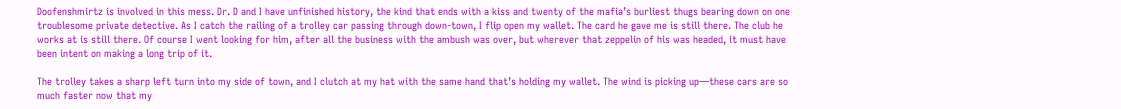Doofenshmirtz is involved in this mess. Dr. D and I have unfinished history, the kind that ends with a kiss and twenty of the mafia’s burliest thugs bearing down on one troublesome private detective. As I catch the railing of a trolley car passing through down-town, I flip open my wallet. The card he gave me is still there. The club he works at is still there. Of course I went looking for him, after all the business with the ambush was over, but wherever that zeppelin of his was headed, it must have been intent on making a long trip of it.

The trolley takes a sharp left turn into my side of town, and I clutch at my hat with the same hand that’s holding my wallet. The wind is picking up—these cars are so much faster now that my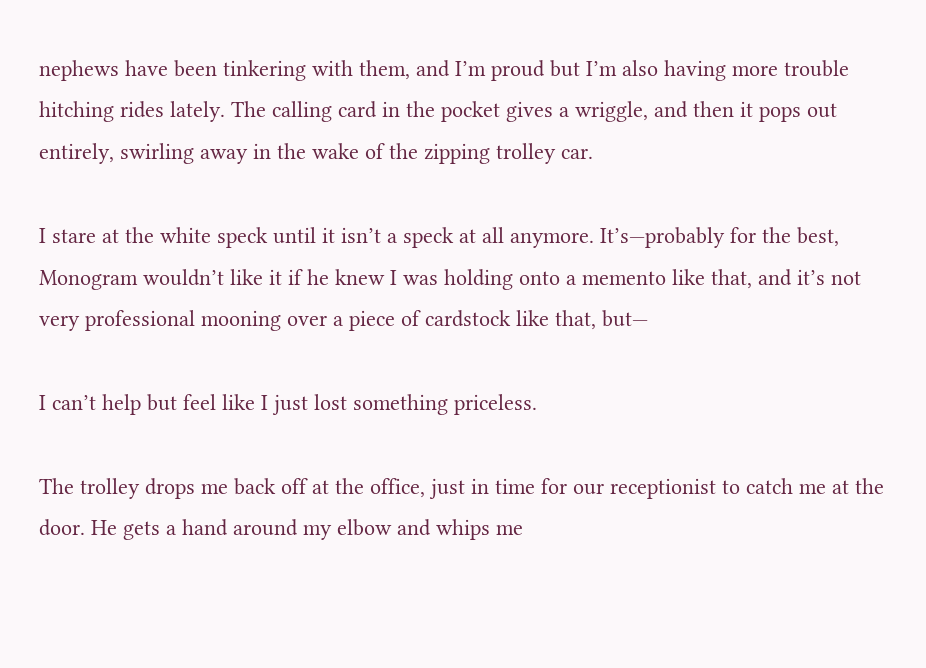nephews have been tinkering with them, and I’m proud but I’m also having more trouble hitching rides lately. The calling card in the pocket gives a wriggle, and then it pops out entirely, swirling away in the wake of the zipping trolley car.

I stare at the white speck until it isn’t a speck at all anymore. It’s—probably for the best, Monogram wouldn’t like it if he knew I was holding onto a memento like that, and it’s not very professional mooning over a piece of cardstock like that, but—

I can’t help but feel like I just lost something priceless.

The trolley drops me back off at the office, just in time for our receptionist to catch me at the door. He gets a hand around my elbow and whips me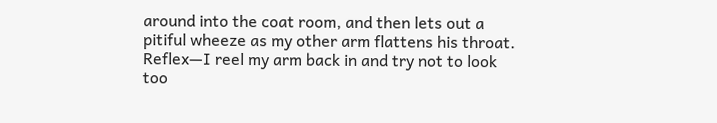around into the coat room, and then lets out a pitiful wheeze as my other arm flattens his throat. Reflex—I reel my arm back in and try not to look too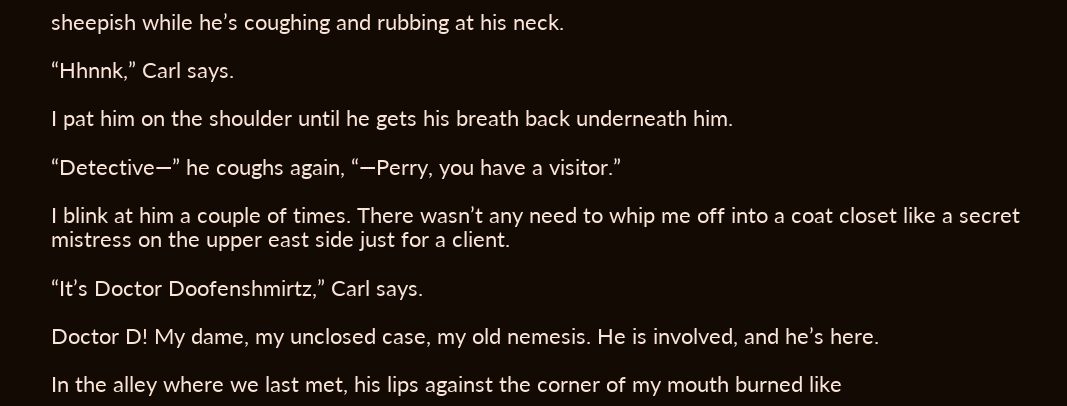sheepish while he’s coughing and rubbing at his neck.

“Hhnnk,” Carl says.

I pat him on the shoulder until he gets his breath back underneath him.

“Detective—” he coughs again, “—Perry, you have a visitor.”

I blink at him a couple of times. There wasn’t any need to whip me off into a coat closet like a secret mistress on the upper east side just for a client.

“It’s Doctor Doofenshmirtz,” Carl says.

Doctor D! My dame, my unclosed case, my old nemesis. He is involved, and he’s here.

In the alley where we last met, his lips against the corner of my mouth burned like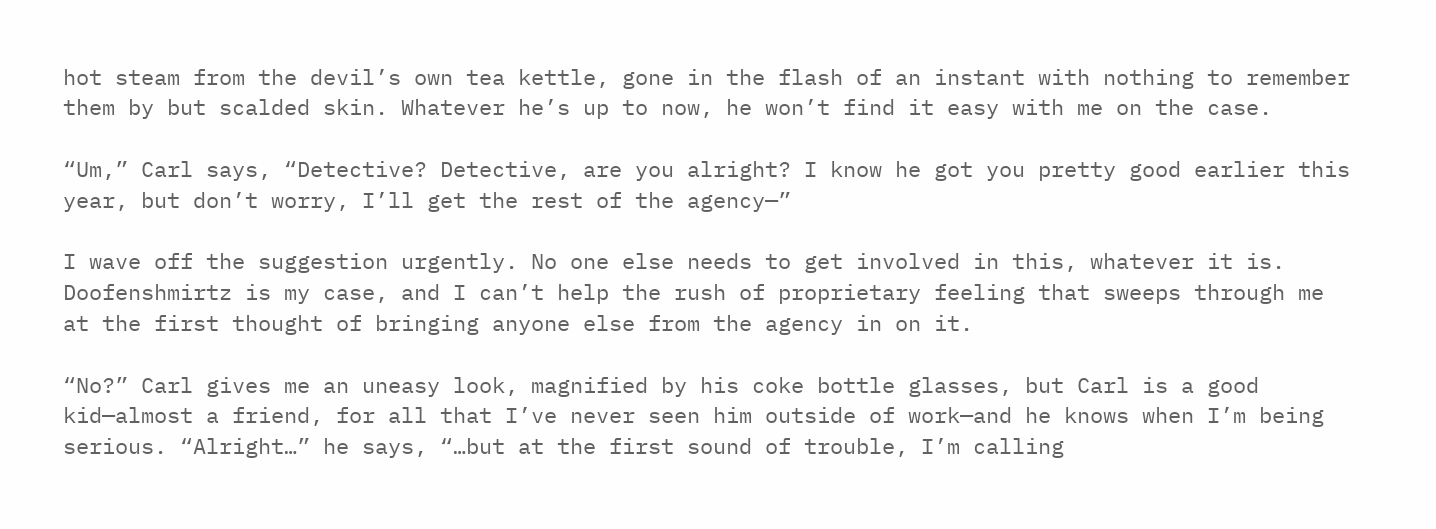hot steam from the devil’s own tea kettle, gone in the flash of an instant with nothing to remember them by but scalded skin. Whatever he’s up to now, he won’t find it easy with me on the case.

“Um,” Carl says, “Detective? Detective, are you alright? I know he got you pretty good earlier this year, but don’t worry, I’ll get the rest of the agency—”

I wave off the suggestion urgently. No one else needs to get involved in this, whatever it is. Doofenshmirtz is my case, and I can’t help the rush of proprietary feeling that sweeps through me at the first thought of bringing anyone else from the agency in on it.

“No?” Carl gives me an uneasy look, magnified by his coke bottle glasses, but Carl is a good kid—almost a friend, for all that I’ve never seen him outside of work—and he knows when I’m being serious. “Alright…” he says, “…but at the first sound of trouble, I’m calling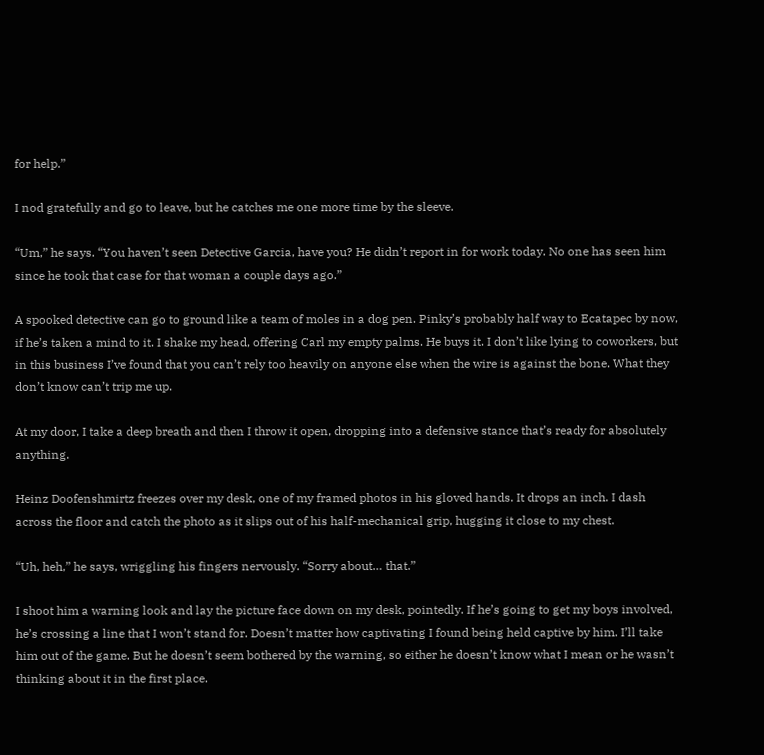for help.”

I nod gratefully and go to leave, but he catches me one more time by the sleeve.

“Um,” he says. “You haven’t seen Detective Garcia, have you? He didn’t report in for work today. No one has seen him since he took that case for that woman a couple days ago.”

A spooked detective can go to ground like a team of moles in a dog pen. Pinky’s probably half way to Ecatapec by now, if he’s taken a mind to it. I shake my head, offering Carl my empty palms. He buys it. I don’t like lying to coworkers, but in this business I’ve found that you can’t rely too heavily on anyone else when the wire is against the bone. What they don’t know can’t trip me up.

At my door, I take a deep breath and then I throw it open, dropping into a defensive stance that’s ready for absolutely anything.

Heinz Doofenshmirtz freezes over my desk, one of my framed photos in his gloved hands. It drops an inch. I dash across the floor and catch the photo as it slips out of his half-mechanical grip, hugging it close to my chest.

“Uh, heh,” he says, wriggling his fingers nervously. “Sorry about… that.”

I shoot him a warning look and lay the picture face down on my desk, pointedly. If he’s going to get my boys involved, he’s crossing a line that I won’t stand for. Doesn’t matter how captivating I found being held captive by him. I’ll take him out of the game. But he doesn’t seem bothered by the warning, so either he doesn’t know what I mean or he wasn’t thinking about it in the first place.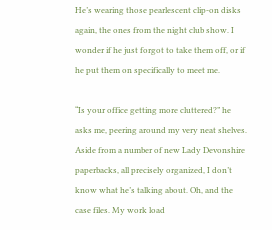He’s wearing those pearlescent clip-on disks again, the ones from the night club show. I wonder if he just forgot to take them off, or if he put them on specifically to meet me.

“Is your office getting more cluttered?” he asks me, peering around my very neat shelves. Aside from a number of new Lady Devonshire paperbacks, all precisely organized, I don’t know what he’s talking about. Oh, and the case files. My work load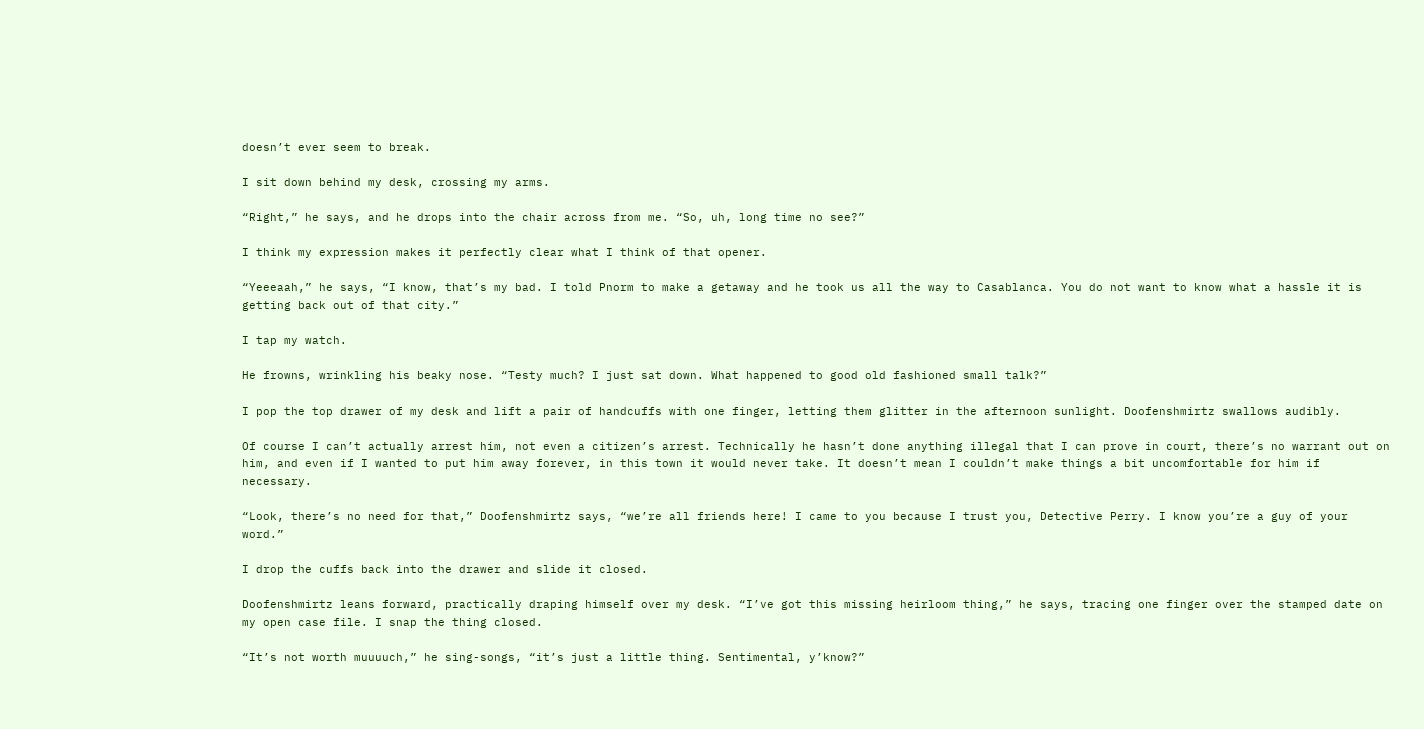doesn’t ever seem to break.

I sit down behind my desk, crossing my arms.

“Right,” he says, and he drops into the chair across from me. “So, uh, long time no see?”

I think my expression makes it perfectly clear what I think of that opener.

“Yeeeaah,” he says, “I know, that’s my bad. I told Pnorm to make a getaway and he took us all the way to Casablanca. You do not want to know what a hassle it is getting back out of that city.”

I tap my watch.

He frowns, wrinkling his beaky nose. “Testy much? I just sat down. What happened to good old fashioned small talk?”

I pop the top drawer of my desk and lift a pair of handcuffs with one finger, letting them glitter in the afternoon sunlight. Doofenshmirtz swallows audibly.

Of course I can’t actually arrest him, not even a citizen’s arrest. Technically he hasn’t done anything illegal that I can prove in court, there’s no warrant out on him, and even if I wanted to put him away forever, in this town it would never take. It doesn’t mean I couldn’t make things a bit uncomfortable for him if necessary.

“Look, there’s no need for that,” Doofenshmirtz says, “we’re all friends here! I came to you because I trust you, Detective Perry. I know you’re a guy of your word.”

I drop the cuffs back into the drawer and slide it closed.

Doofenshmirtz leans forward, practically draping himself over my desk. “I’ve got this missing heirloom thing,” he says, tracing one finger over the stamped date on my open case file. I snap the thing closed.

“It’s not worth muuuuch,” he sing-songs, “it’s just a little thing. Sentimental, y’know?”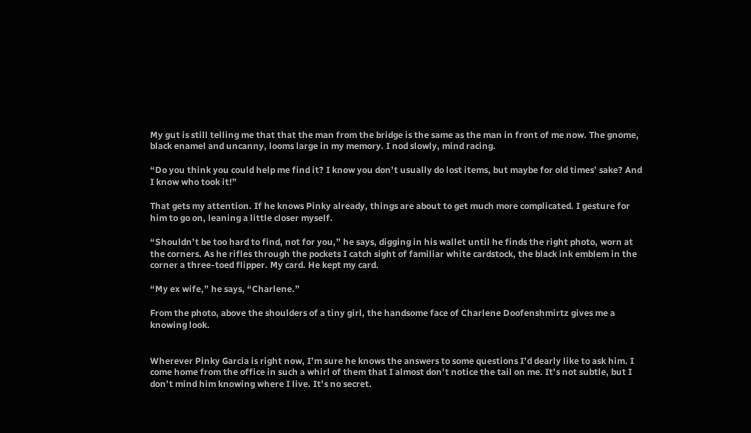My gut is still telling me that that the man from the bridge is the same as the man in front of me now. The gnome, black enamel and uncanny, looms large in my memory. I nod slowly, mind racing.

“Do you think you could help me find it? I know you don’t usually do lost items, but maybe for old times’ sake? And I know who took it!”

That gets my attention. If he knows Pinky already, things are about to get much more complicated. I gesture for him to go on, leaning a little closer myself.

“Shouldn’t be too hard to find, not for you,” he says, digging in his wallet until he finds the right photo, worn at the corners. As he rifles through the pockets I catch sight of familiar white cardstock, the black ink emblem in the corner a three-toed flipper. My card. He kept my card.

“My ex wife,” he says, “Charlene.”

From the photo, above the shoulders of a tiny girl, the handsome face of Charlene Doofenshmirtz gives me a knowing look.


Wherever Pinky Garcia is right now, I’m sure he knows the answers to some questions I’d dearly like to ask him. I come home from the office in such a whirl of them that I almost don’t notice the tail on me. It’s not subtle, but I don’t mind him knowing where I live. It’s no secret.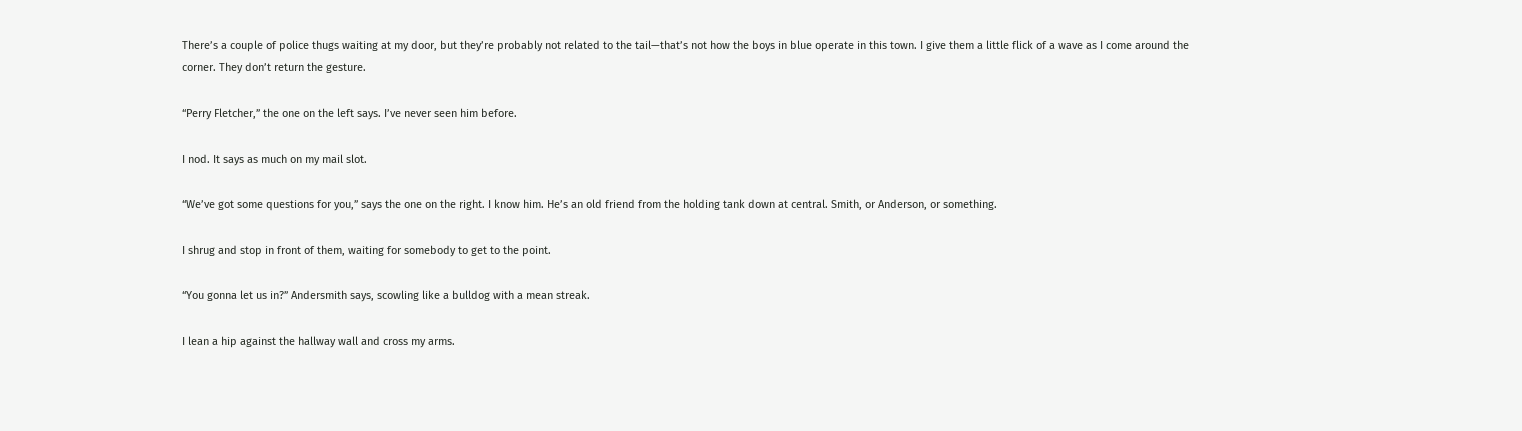There’s a couple of police thugs waiting at my door, but they’re probably not related to the tail—that’s not how the boys in blue operate in this town. I give them a little flick of a wave as I come around the corner. They don’t return the gesture.

“Perry Fletcher,” the one on the left says. I’ve never seen him before.

I nod. It says as much on my mail slot.

“We’ve got some questions for you,” says the one on the right. I know him. He’s an old friend from the holding tank down at central. Smith, or Anderson, or something.

I shrug and stop in front of them, waiting for somebody to get to the point.

“You gonna let us in?” Andersmith says, scowling like a bulldog with a mean streak.

I lean a hip against the hallway wall and cross my arms.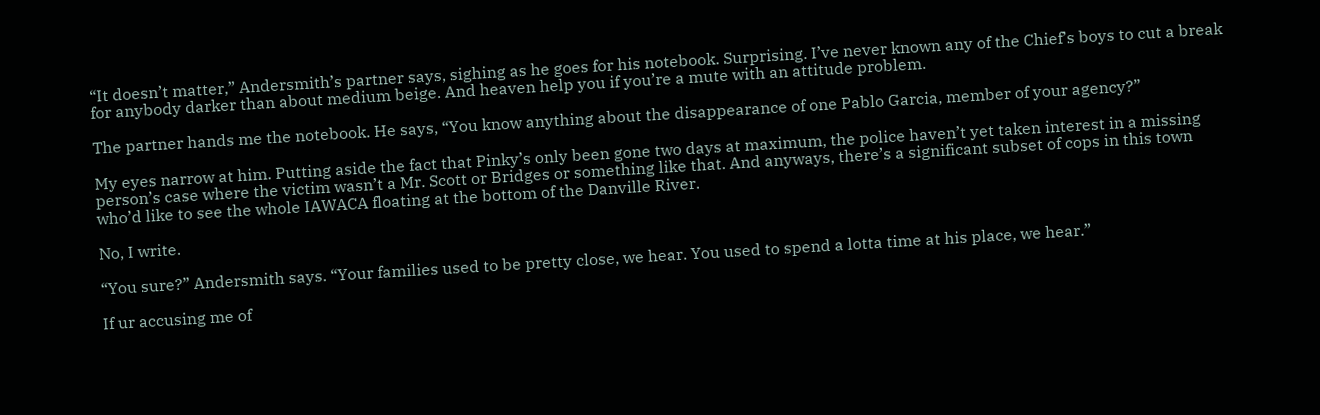“It doesn’t matter,” Andersmith’s partner says, sighing as he goes for his notebook. Surprising. I’ve never known any of the Chief’s boys to cut a break for anybody darker than about medium beige. And heaven help you if you’re a mute with an attitude problem.

The partner hands me the notebook. He says, “You know anything about the disappearance of one Pablo Garcia, member of your agency?”

My eyes narrow at him. Putting aside the fact that Pinky’s only been gone two days at maximum, the police haven’t yet taken interest in a missing person’s case where the victim wasn’t a Mr. Scott or Bridges or something like that. And anyways, there’s a significant subset of cops in this town who’d like to see the whole IAWACA floating at the bottom of the Danville River.

No, I write.

“You sure?” Andersmith says. “Your families used to be pretty close, we hear. You used to spend a lotta time at his place, we hear.”

If ur accusing me of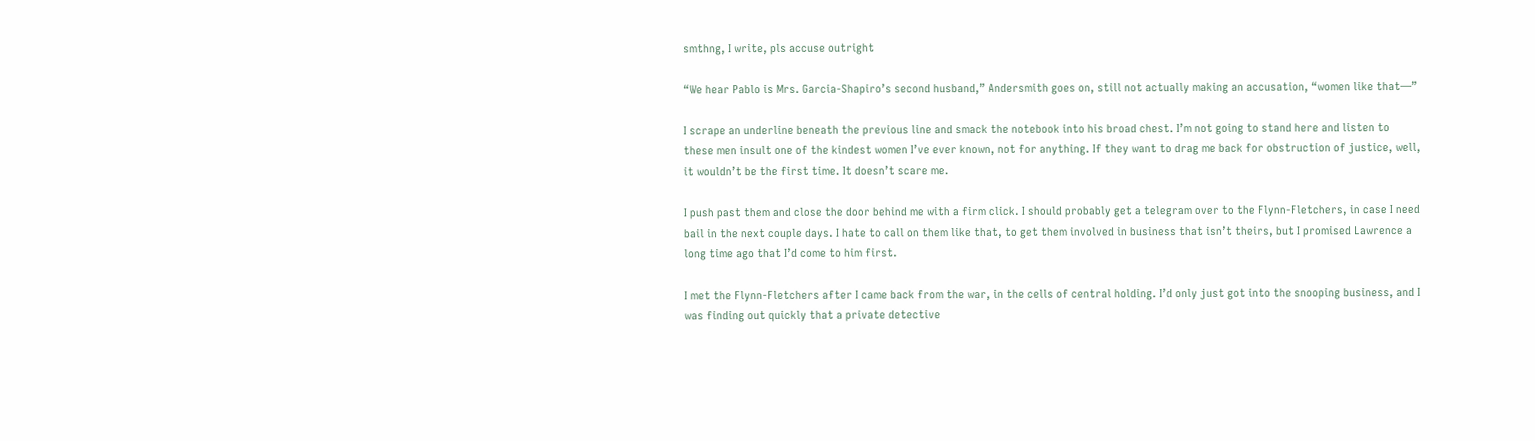smthng, I write, pls accuse outright

“We hear Pablo is Mrs. Garcia-Shapiro’s second husband,” Andersmith goes on, still not actually making an accusation, “women like that—”

I scrape an underline beneath the previous line and smack the notebook into his broad chest. I’m not going to stand here and listen to these men insult one of the kindest women I’ve ever known, not for anything. If they want to drag me back for obstruction of justice, well, it wouldn’t be the first time. It doesn’t scare me.

I push past them and close the door behind me with a firm click. I should probably get a telegram over to the Flynn-Fletchers, in case I need bail in the next couple days. I hate to call on them like that, to get them involved in business that isn’t theirs, but I promised Lawrence a long time ago that I’d come to him first.

I met the Flynn-Fletchers after I came back from the war, in the cells of central holding. I’d only just got into the snooping business, and I was finding out quickly that a private detective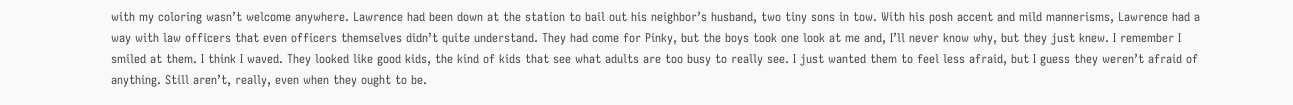with my coloring wasn’t welcome anywhere. Lawrence had been down at the station to bail out his neighbor’s husband, two tiny sons in tow. With his posh accent and mild mannerisms, Lawrence had a way with law officers that even officers themselves didn’t quite understand. They had come for Pinky, but the boys took one look at me and, I’ll never know why, but they just knew. I remember I smiled at them. I think I waved. They looked like good kids, the kind of kids that see what adults are too busy to really see. I just wanted them to feel less afraid, but I guess they weren’t afraid of anything. Still aren’t, really, even when they ought to be.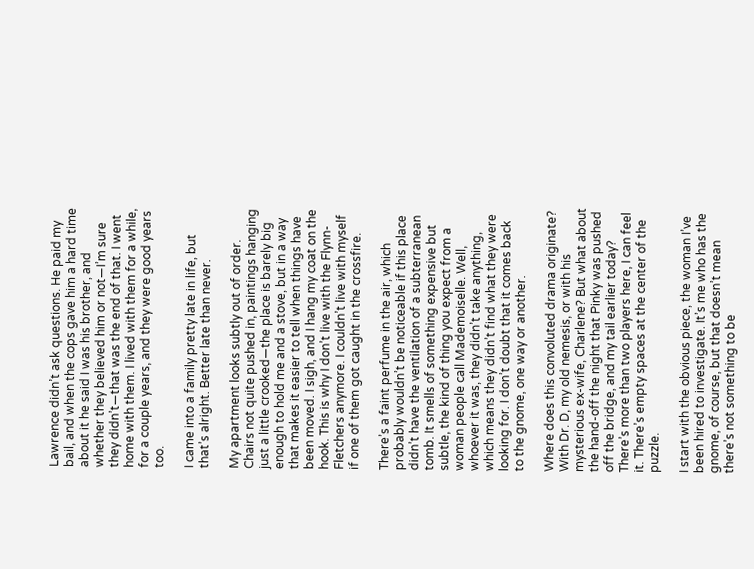Lawrence didn’t ask questions. He paid my bail, and when the cops gave him a hard time about it he said I was his brother, and whether they believed him or not—I’m sure they didn’t—that was the end of that. I went home with them. I lived with them for a while, for a couple years, and they were good years too.

I came into a family pretty late in life, but that’s alright. Better late than never.

My apartment looks subtly out of order. Chairs not quite pushed in, paintings hanging just a little crooked—the place is barely big enough to hold me and a stove, but in a way that makes it easier to tell when things have been moved. I sigh, and I hang my coat on the hook. This is why I don’t live with the Flynn-Fletchers anymore. I couldn’t live with myself if one of them got caught in the crossfire.

There’s a faint perfume in the air, which probably wouldn’t be noticeable if this place didn’t have the ventilation of a subterranean tomb. It smells of something expensive but subtle, the kind of thing you expect from a woman people call Mademoiselle. Well, whoever it was, they didn’t take anything, which means they didn’t find what they were looking for. I don’t doubt that it comes back to the gnome, one way or another.

Where does this convoluted drama originate? With Dr. D, my old nemesis, or with his mysterious ex-wife, Charlene? But what about the hand-off the night that Pinky was pushed off the bridge, and my tail earlier today? There’s more than two players here, I can feel it. There’s empty spaces at the center of the puzzle.

I start with the obvious piece, the woman I’ve been hired to investigate. It’s me who has the gnome, of course, but that doesn’t mean there’s not something to be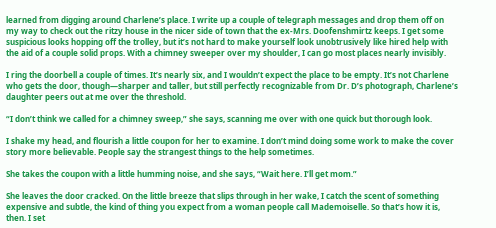learned from digging around Charlene’s place. I write up a couple of telegraph messages and drop them off on my way to check out the ritzy house in the nicer side of town that the ex-Mrs. Doofenshmirtz keeps. I get some suspicious looks hopping off the trolley, but it’s not hard to make yourself look unobtrusively like hired help with the aid of a couple solid props. With a chimney sweeper over my shoulder, I can go most places nearly invisibly.

I ring the doorbell a couple of times. It’s nearly six, and I wouldn’t expect the place to be empty. It’s not Charlene who gets the door, though—sharper and taller, but still perfectly recognizable from Dr. D’s photograph, Charlene’s daughter peers out at me over the threshold.

“I don’t think we called for a chimney sweep,” she says, scanning me over with one quick but thorough look.

I shake my head, and flourish a little coupon for her to examine. I don’t mind doing some work to make the cover story more believable. People say the strangest things to the help sometimes.

She takes the coupon with a little humming noise, and she says, “Wait here. I’ll get mom.”

She leaves the door cracked. On the little breeze that slips through in her wake, I catch the scent of something expensive and subtle, the kind of thing you expect from a woman people call Mademoiselle. So that’s how it is, then. I set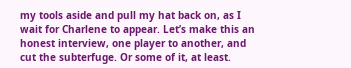my tools aside and pull my hat back on, as I wait for Charlene to appear. Let’s make this an honest interview, one player to another, and cut the subterfuge. Or some of it, at least.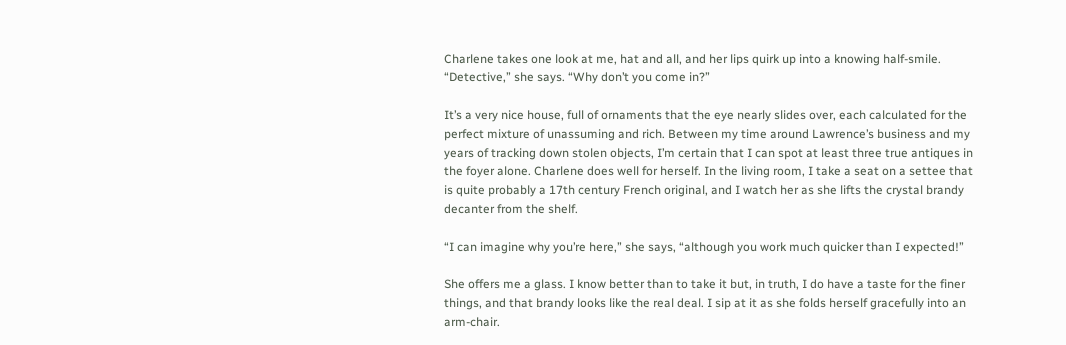Charlene takes one look at me, hat and all, and her lips quirk up into a knowing half-smile. “Detective,” she says. “Why don’t you come in?”

It’s a very nice house, full of ornaments that the eye nearly slides over, each calculated for the perfect mixture of unassuming and rich. Between my time around Lawrence’s business and my years of tracking down stolen objects, I’m certain that I can spot at least three true antiques in the foyer alone. Charlene does well for herself. In the living room, I take a seat on a settee that is quite probably a 17th century French original, and I watch her as she lifts the crystal brandy decanter from the shelf.

“I can imagine why you’re here,” she says, “although you work much quicker than I expected!”

She offers me a glass. I know better than to take it but, in truth, I do have a taste for the finer things, and that brandy looks like the real deal. I sip at it as she folds herself gracefully into an arm-chair.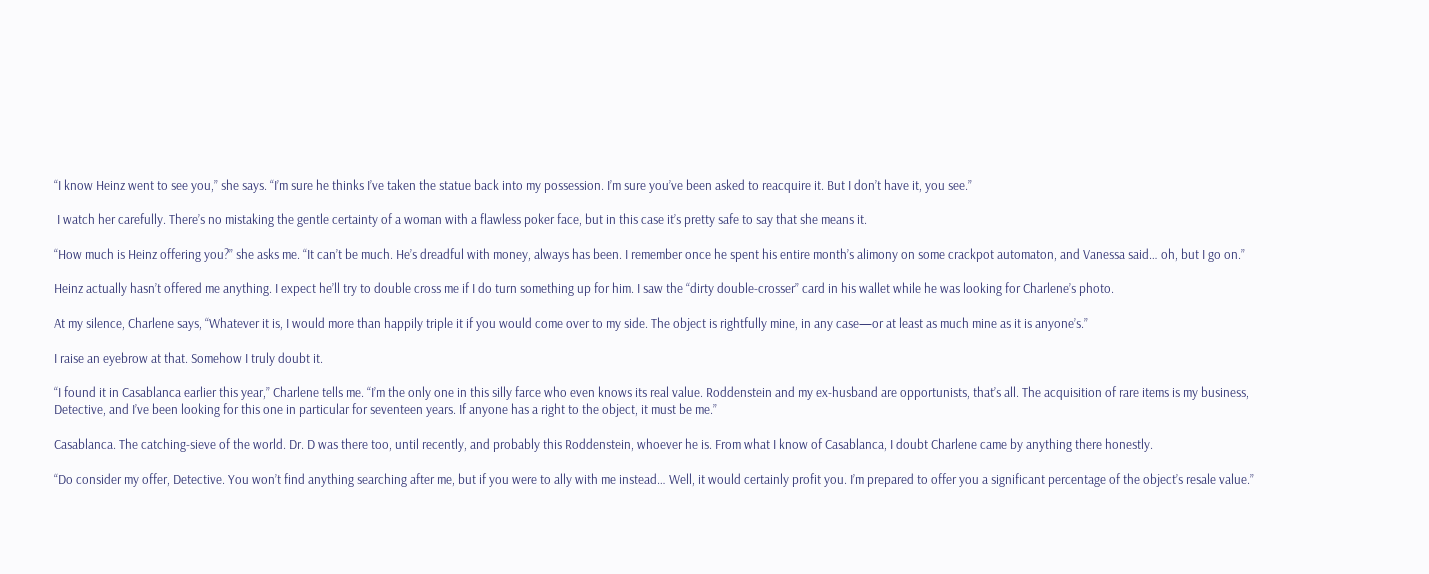“I know Heinz went to see you,” she says. “I’m sure he thinks I’ve taken the statue back into my possession. I’m sure you’ve been asked to reacquire it. But I don’t have it, you see.”

 I watch her carefully. There’s no mistaking the gentle certainty of a woman with a flawless poker face, but in this case it’s pretty safe to say that she means it.

“How much is Heinz offering you?” she asks me. “It can’t be much. He’s dreadful with money, always has been. I remember once he spent his entire month’s alimony on some crackpot automaton, and Vanessa said… oh, but I go on.”

Heinz actually hasn’t offered me anything. I expect he’ll try to double cross me if I do turn something up for him. I saw the “dirty double-crosser” card in his wallet while he was looking for Charlene’s photo.

At my silence, Charlene says, “Whatever it is, I would more than happily triple it if you would come over to my side. The object is rightfully mine, in any case—or at least as much mine as it is anyone’s.”

I raise an eyebrow at that. Somehow I truly doubt it.

“I found it in Casablanca earlier this year,” Charlene tells me. “I’m the only one in this silly farce who even knows its real value. Roddenstein and my ex-husband are opportunists, that’s all. The acquisition of rare items is my business, Detective, and I’ve been looking for this one in particular for seventeen years. If anyone has a right to the object, it must be me.”

Casablanca. The catching-sieve of the world. Dr. D was there too, until recently, and probably this Roddenstein, whoever he is. From what I know of Casablanca, I doubt Charlene came by anything there honestly.

“Do consider my offer, Detective. You won’t find anything searching after me, but if you were to ally with me instead… Well, it would certainly profit you. I’m prepared to offer you a significant percentage of the object’s resale value.”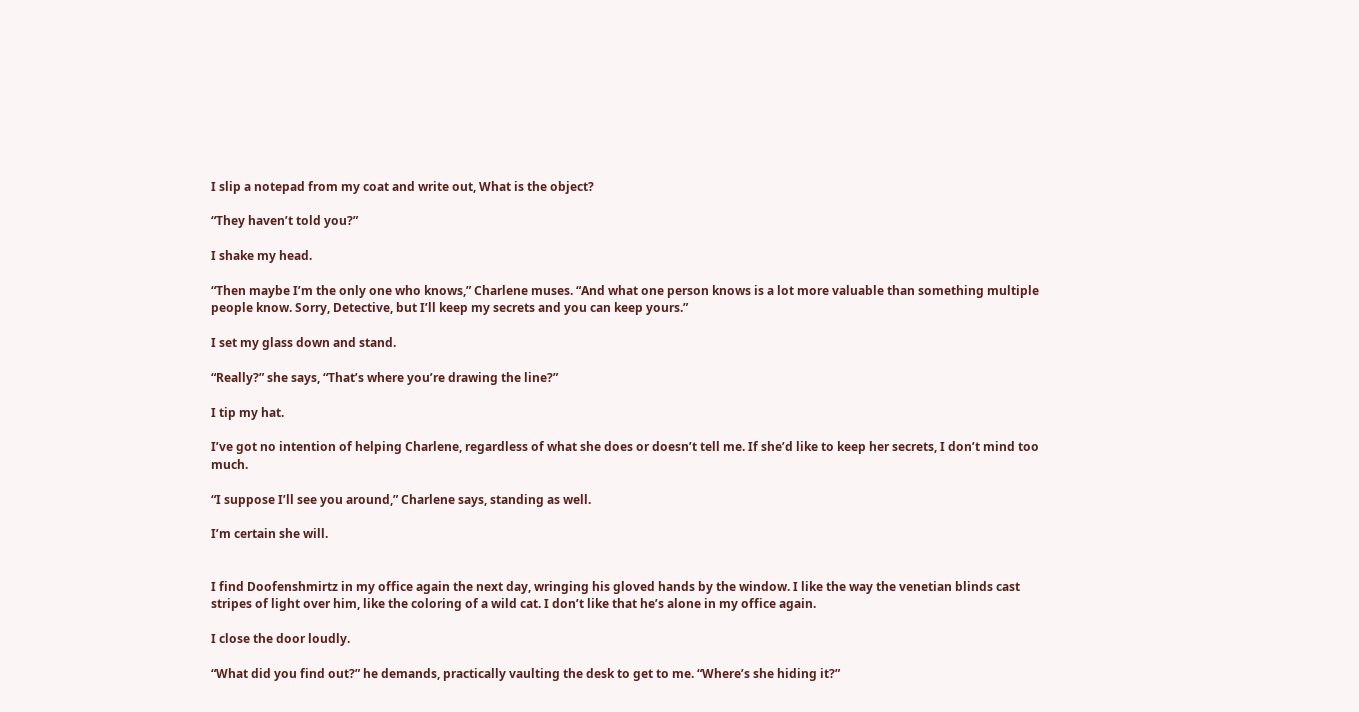I slip a notepad from my coat and write out, What is the object?

“They haven’t told you?”

I shake my head.

“Then maybe I’m the only one who knows,” Charlene muses. “And what one person knows is a lot more valuable than something multiple people know. Sorry, Detective, but I’ll keep my secrets and you can keep yours.”

I set my glass down and stand.

“Really?” she says, “That’s where you’re drawing the line?”

I tip my hat.

I’ve got no intention of helping Charlene, regardless of what she does or doesn’t tell me. If she’d like to keep her secrets, I don’t mind too much.

“I suppose I’ll see you around,” Charlene says, standing as well.

I’m certain she will.


I find Doofenshmirtz in my office again the next day, wringing his gloved hands by the window. I like the way the venetian blinds cast stripes of light over him, like the coloring of a wild cat. I don’t like that he’s alone in my office again.

I close the door loudly.

“What did you find out?” he demands, practically vaulting the desk to get to me. “Where’s she hiding it?”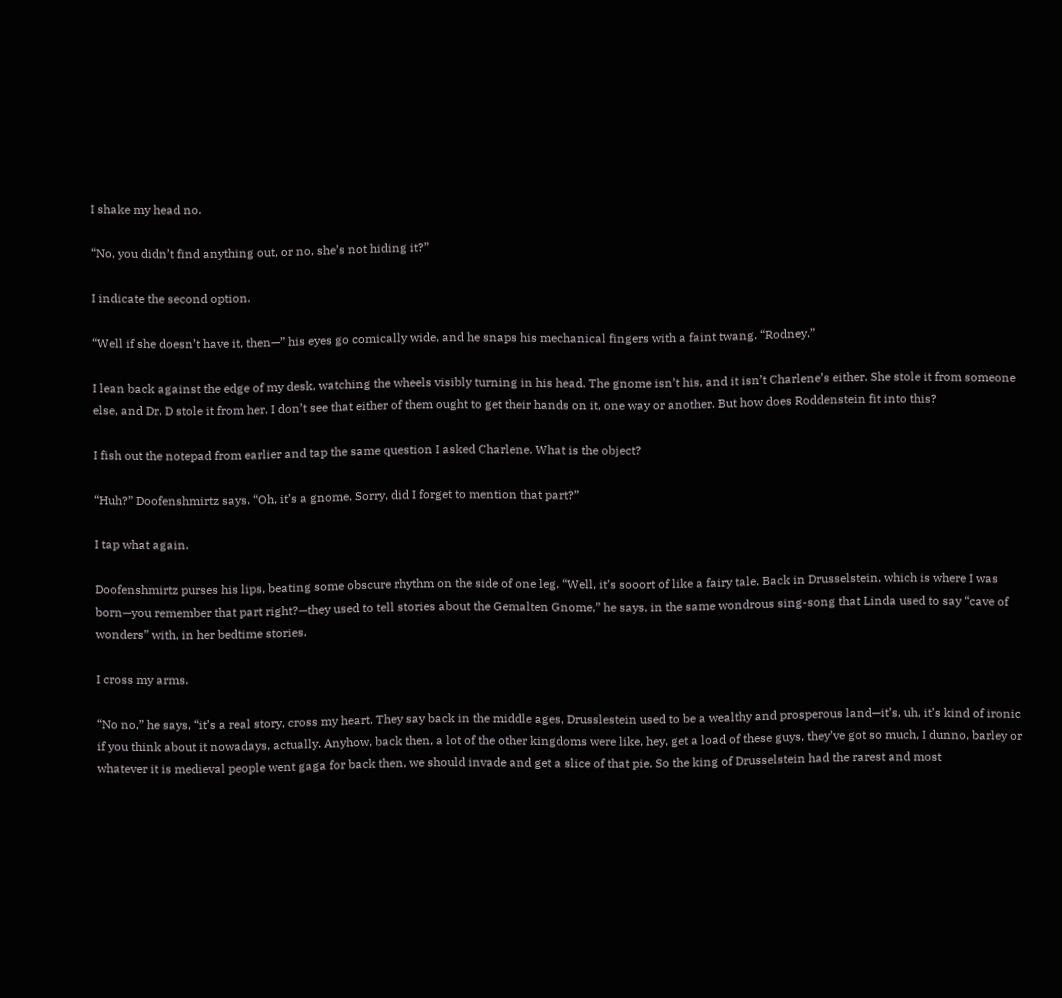I shake my head no.

“No, you didn’t find anything out, or no, she’s not hiding it?”

I indicate the second option.

“Well if she doesn’t have it, then—” his eyes go comically wide, and he snaps his mechanical fingers with a faint twang. “Rodney.”

I lean back against the edge of my desk, watching the wheels visibly turning in his head. The gnome isn’t his, and it isn’t Charlene’s either. She stole it from someone else, and Dr. D stole it from her. I don’t see that either of them ought to get their hands on it, one way or another. But how does Roddenstein fit into this?

I fish out the notepad from earlier and tap the same question I asked Charlene. What is the object?

“Huh?” Doofenshmirtz says. “Oh, it’s a gnome. Sorry, did I forget to mention that part?”

I tap what again.

Doofenshmirtz purses his lips, beating some obscure rhythm on the side of one leg. “Well, it’s sooort of like a fairy tale. Back in Drusselstein, which is where I was born—you remember that part right?—they used to tell stories about the Gemalten Gnome,” he says, in the same wondrous sing-song that Linda used to say “cave of wonders” with, in her bedtime stories.

I cross my arms.

“No no,” he says, “it’s a real story, cross my heart. They say back in the middle ages, Drusslestein used to be a wealthy and prosperous land—it’s, uh, it’s kind of ironic if you think about it nowadays, actually. Anyhow, back then, a lot of the other kingdoms were like, hey, get a load of these guys, they’ve got so much, I dunno, barley or whatever it is medieval people went gaga for back then, we should invade and get a slice of that pie. So the king of Drusselstein had the rarest and most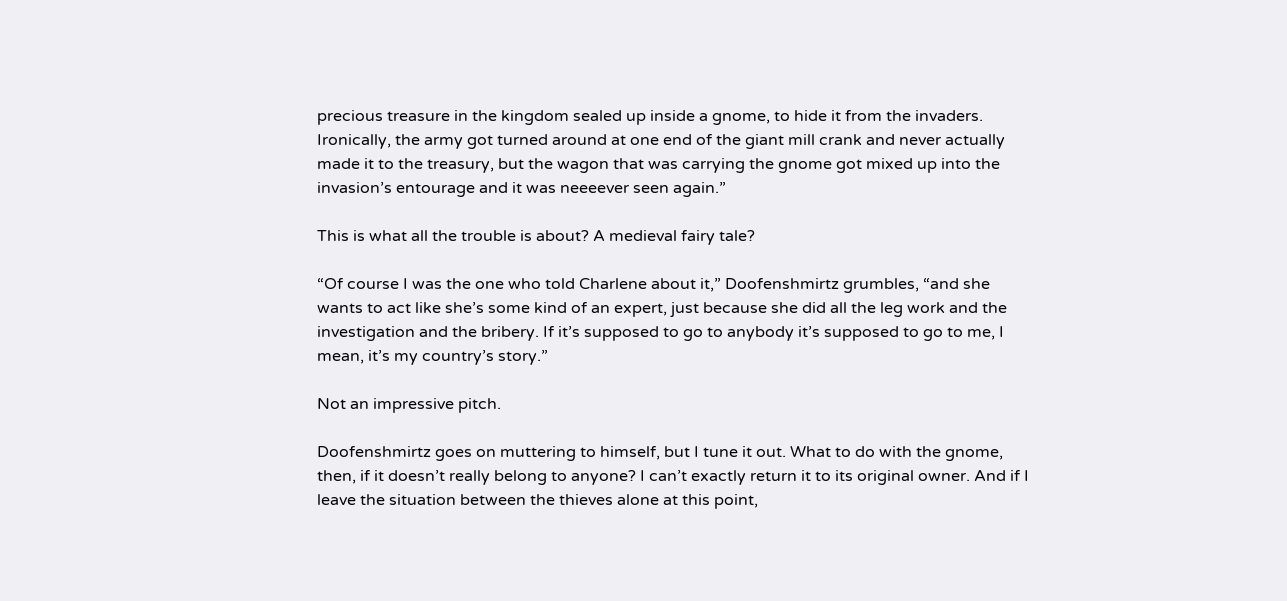precious treasure in the kingdom sealed up inside a gnome, to hide it from the invaders. Ironically, the army got turned around at one end of the giant mill crank and never actually made it to the treasury, but the wagon that was carrying the gnome got mixed up into the invasion’s entourage and it was neeeever seen again.”

This is what all the trouble is about? A medieval fairy tale?

“Of course I was the one who told Charlene about it,” Doofenshmirtz grumbles, “and she wants to act like she’s some kind of an expert, just because she did all the leg work and the investigation and the bribery. If it’s supposed to go to anybody it’s supposed to go to me, I mean, it’s my country’s story.”

Not an impressive pitch.

Doofenshmirtz goes on muttering to himself, but I tune it out. What to do with the gnome, then, if it doesn’t really belong to anyone? I can’t exactly return it to its original owner. And if I leave the situation between the thieves alone at this point,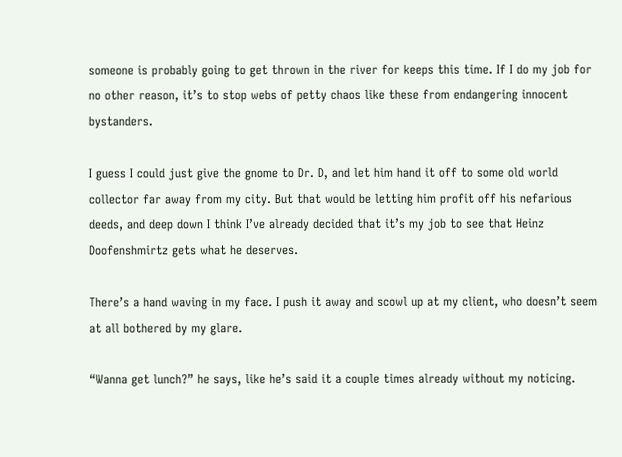someone is probably going to get thrown in the river for keeps this time. If I do my job for no other reason, it’s to stop webs of petty chaos like these from endangering innocent bystanders.

I guess I could just give the gnome to Dr. D, and let him hand it off to some old world collector far away from my city. But that would be letting him profit off his nefarious deeds, and deep down I think I’ve already decided that it’s my job to see that Heinz Doofenshmirtz gets what he deserves.

There’s a hand waving in my face. I push it away and scowl up at my client, who doesn’t seem at all bothered by my glare.

“Wanna get lunch?” he says, like he’s said it a couple times already without my noticing.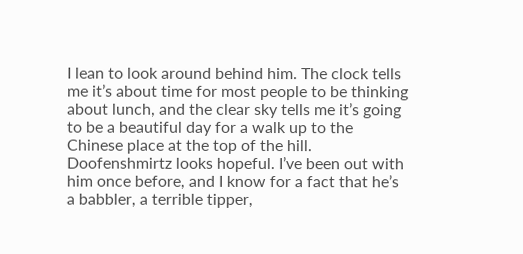I lean to look around behind him. The clock tells me it’s about time for most people to be thinking about lunch, and the clear sky tells me it’s going to be a beautiful day for a walk up to the Chinese place at the top of the hill. Doofenshmirtz looks hopeful. I’ve been out with him once before, and I know for a fact that he’s a babbler, a terrible tipper,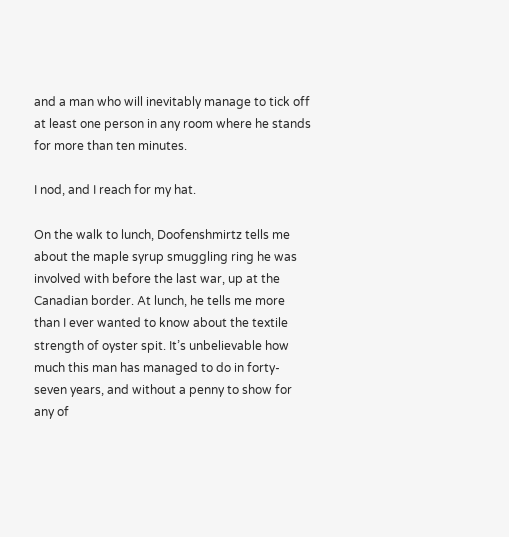and a man who will inevitably manage to tick off at least one person in any room where he stands for more than ten minutes.

I nod, and I reach for my hat.

On the walk to lunch, Doofenshmirtz tells me about the maple syrup smuggling ring he was involved with before the last war, up at the Canadian border. At lunch, he tells me more than I ever wanted to know about the textile strength of oyster spit. It’s unbelievable how much this man has managed to do in forty-seven years, and without a penny to show for any of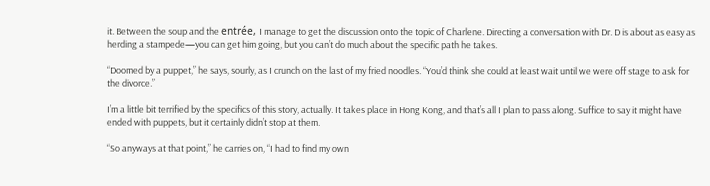it. Between the soup and the entrée, I manage to get the discussion onto the topic of Charlene. Directing a conversation with Dr. D is about as easy as herding a stampede—you can get him going, but you can’t do much about the specific path he takes.

“Doomed by a puppet,” he says, sourly, as I crunch on the last of my fried noodles. “You’d think she could at least wait until we were off stage to ask for the divorce.”

I’m a little bit terrified by the specifics of this story, actually. It takes place in Hong Kong, and that’s all I plan to pass along. Suffice to say it might have ended with puppets, but it certainly didn’t stop at them.

“So anyways at that point,” he carries on, “I had to find my own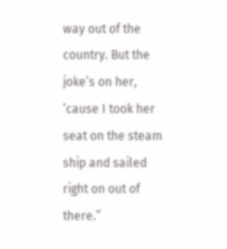way out of the country. But the joke’s on her, ‘cause I took her seat on the steam ship and sailed right on out of there.”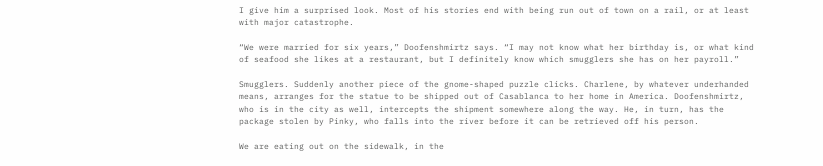I give him a surprised look. Most of his stories end with being run out of town on a rail, or at least with major catastrophe.

“We were married for six years,” Doofenshmirtz says. “I may not know what her birthday is, or what kind of seafood she likes at a restaurant, but I definitely know which smugglers she has on her payroll.”

Smugglers. Suddenly another piece of the gnome-shaped puzzle clicks. Charlene, by whatever underhanded means, arranges for the statue to be shipped out of Casablanca to her home in America. Doofenshmirtz, who is in the city as well, intercepts the shipment somewhere along the way. He, in turn, has the package stolen by Pinky, who falls into the river before it can be retrieved off his person.

We are eating out on the sidewalk, in the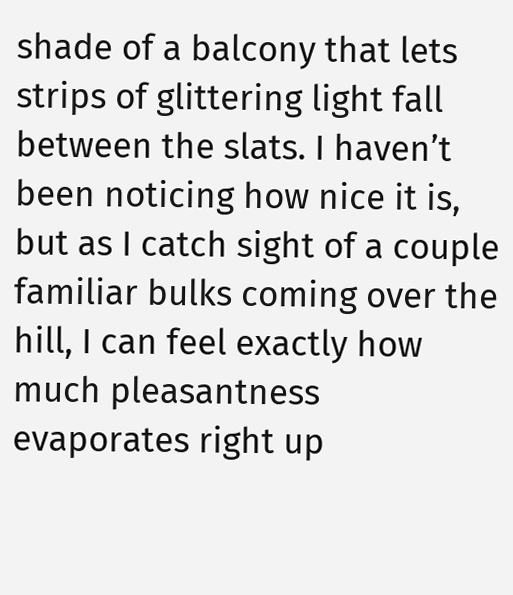shade of a balcony that lets strips of glittering light fall between the slats. I haven’t been noticing how nice it is, but as I catch sight of a couple familiar bulks coming over the hill, I can feel exactly how much pleasantness evaporates right up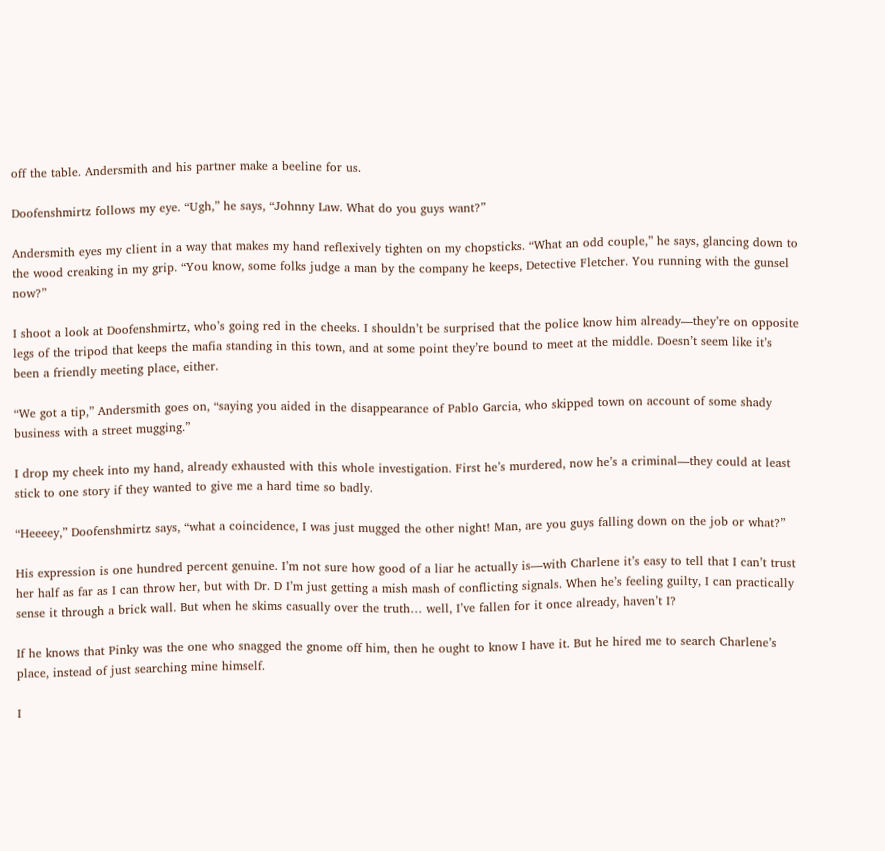off the table. Andersmith and his partner make a beeline for us.

Doofenshmirtz follows my eye. “Ugh,” he says, “Johnny Law. What do you guys want?”

Andersmith eyes my client in a way that makes my hand reflexively tighten on my chopsticks. “What an odd couple,” he says, glancing down to the wood creaking in my grip. “You know, some folks judge a man by the company he keeps, Detective Fletcher. You running with the gunsel now?”

I shoot a look at Doofenshmirtz, who’s going red in the cheeks. I shouldn’t be surprised that the police know him already—they’re on opposite legs of the tripod that keeps the mafia standing in this town, and at some point they’re bound to meet at the middle. Doesn’t seem like it’s been a friendly meeting place, either.

“We got a tip,” Andersmith goes on, “saying you aided in the disappearance of Pablo Garcia, who skipped town on account of some shady business with a street mugging.”

I drop my cheek into my hand, already exhausted with this whole investigation. First he’s murdered, now he’s a criminal—they could at least stick to one story if they wanted to give me a hard time so badly.

“Heeeey,” Doofenshmirtz says, “what a coincidence, I was just mugged the other night! Man, are you guys falling down on the job or what?”

His expression is one hundred percent genuine. I’m not sure how good of a liar he actually is—with Charlene it’s easy to tell that I can’t trust her half as far as I can throw her, but with Dr. D I’m just getting a mish mash of conflicting signals. When he’s feeling guilty, I can practically sense it through a brick wall. But when he skims casually over the truth… well, I’ve fallen for it once already, haven’t I?

If he knows that Pinky was the one who snagged the gnome off him, then he ought to know I have it. But he hired me to search Charlene’s place, instead of just searching mine himself.

I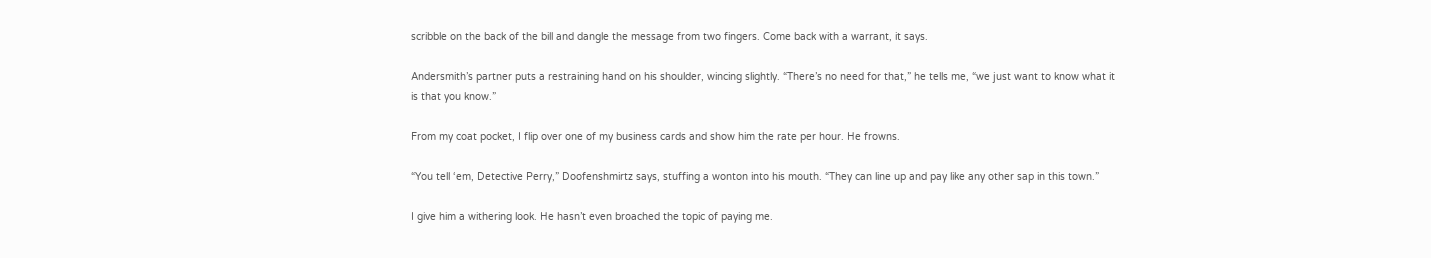scribble on the back of the bill and dangle the message from two fingers. Come back with a warrant, it says.

Andersmith’s partner puts a restraining hand on his shoulder, wincing slightly. “There’s no need for that,” he tells me, “we just want to know what it is that you know.”

From my coat pocket, I flip over one of my business cards and show him the rate per hour. He frowns.

“You tell ‘em, Detective Perry,” Doofenshmirtz says, stuffing a wonton into his mouth. “They can line up and pay like any other sap in this town.”

I give him a withering look. He hasn’t even broached the topic of paying me.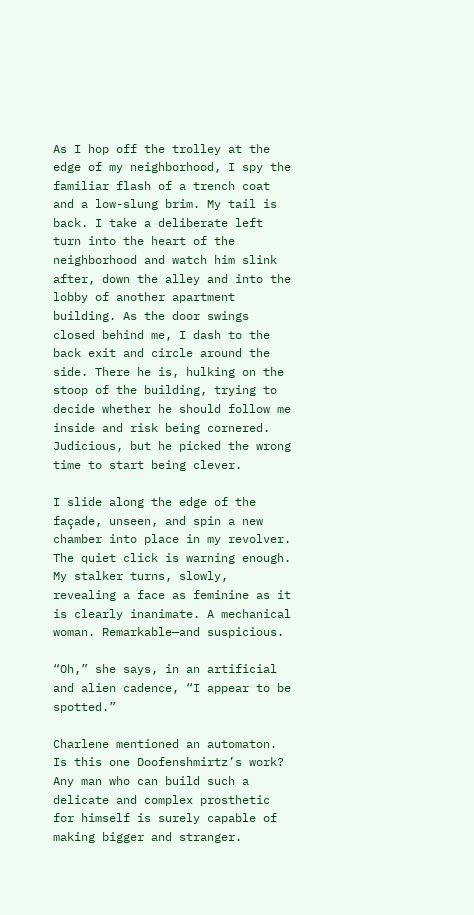As I hop off the trolley at the edge of my neighborhood, I spy the familiar flash of a trench coat and a low-slung brim. My tail is back. I take a deliberate left turn into the heart of the neighborhood and watch him slink after, down the alley and into the lobby of another apartment building. As the door swings closed behind me, I dash to the back exit and circle around the side. There he is, hulking on the stoop of the building, trying to decide whether he should follow me inside and risk being cornered. Judicious, but he picked the wrong time to start being clever.

I slide along the edge of the façade, unseen, and spin a new chamber into place in my revolver. The quiet click is warning enough. My stalker turns, slowly, revealing a face as feminine as it is clearly inanimate. A mechanical woman. Remarkable—and suspicious.

“Oh,” she says, in an artificial and alien cadence, “I appear to be spotted.”

Charlene mentioned an automaton. Is this one Doofenshmirtz’s work? Any man who can build such a delicate and complex prosthetic for himself is surely capable of making bigger and stranger.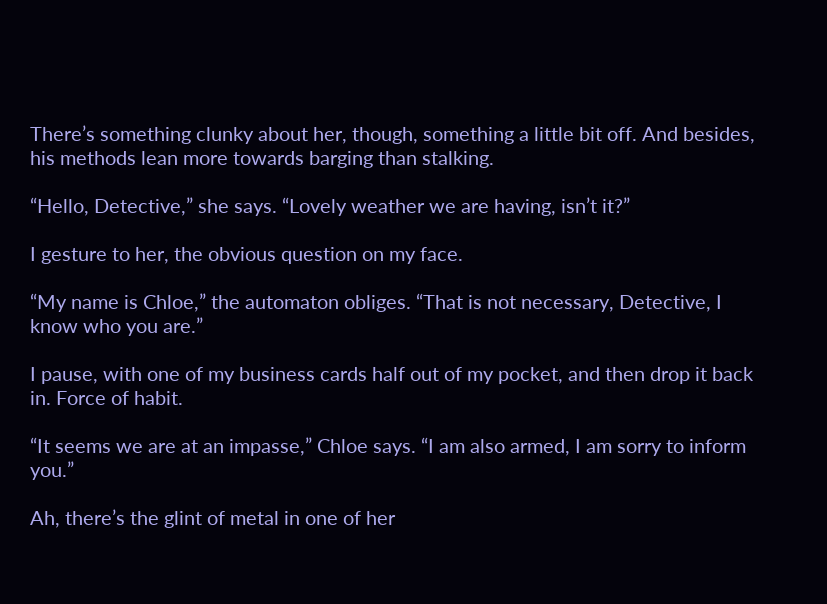There’s something clunky about her, though, something a little bit off. And besides, his methods lean more towards barging than stalking.

“Hello, Detective,” she says. “Lovely weather we are having, isn’t it?”

I gesture to her, the obvious question on my face.

“My name is Chloe,” the automaton obliges. “That is not necessary, Detective, I know who you are.”

I pause, with one of my business cards half out of my pocket, and then drop it back in. Force of habit.

“It seems we are at an impasse,” Chloe says. “I am also armed, I am sorry to inform you.”

Ah, there’s the glint of metal in one of her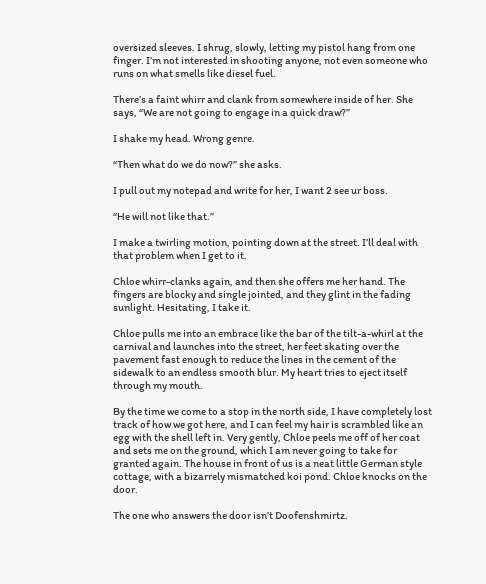oversized sleeves. I shrug, slowly, letting my pistol hang from one finger. I’m not interested in shooting anyone, not even someone who runs on what smells like diesel fuel.

There’s a faint whirr and clank from somewhere inside of her. She says, “We are not going to engage in a quick draw?”

I shake my head. Wrong genre.

“Then what do we do now?” she asks.

I pull out my notepad and write for her, I want 2 see ur boss.

“He will not like that.”

I make a twirling motion, pointing down at the street. I’ll deal with that problem when I get to it.

Chloe whirr-clanks again, and then she offers me her hand. The fingers are blocky and single jointed, and they glint in the fading sunlight. Hesitating, I take it.

Chloe pulls me into an embrace like the bar of the tilt-a-whirl at the carnival and launches into the street, her feet skating over the pavement fast enough to reduce the lines in the cement of the sidewalk to an endless smooth blur. My heart tries to eject itself through my mouth.

By the time we come to a stop in the north side, I have completely lost track of how we got here, and I can feel my hair is scrambled like an egg with the shell left in. Very gently, Chloe peels me off of her coat and sets me on the ground, which I am never going to take for granted again. The house in front of us is a neat little German style cottage, with a bizarrely mismatched koi pond. Chloe knocks on the door.

The one who answers the door isn’t Doofenshmirtz.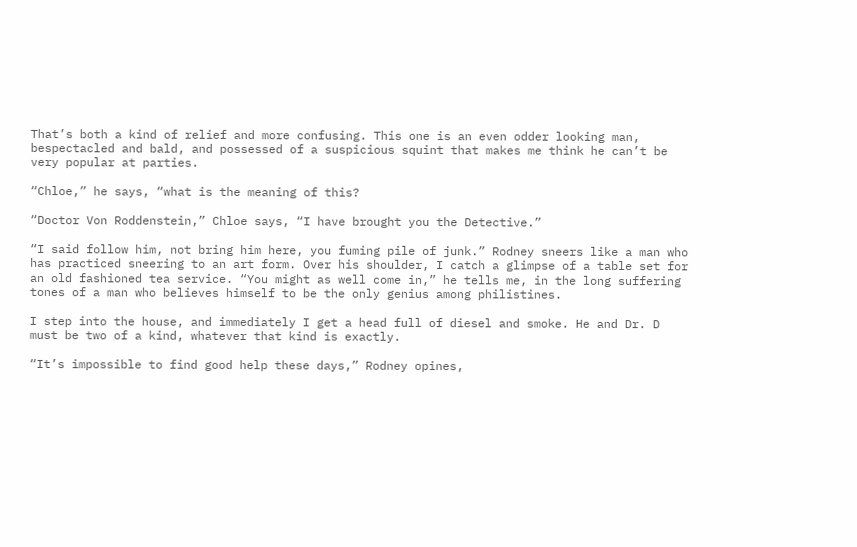That’s both a kind of relief and more confusing. This one is an even odder looking man, bespectacled and bald, and possessed of a suspicious squint that makes me think he can’t be very popular at parties.

“Chloe,” he says, “what is the meaning of this?

“Doctor Von Roddenstein,” Chloe says, “I have brought you the Detective.”

“I said follow him, not bring him here, you fuming pile of junk.” Rodney sneers like a man who has practiced sneering to an art form. Over his shoulder, I catch a glimpse of a table set for an old fashioned tea service. “You might as well come in,” he tells me, in the long suffering tones of a man who believes himself to be the only genius among philistines.

I step into the house, and immediately I get a head full of diesel and smoke. He and Dr. D must be two of a kind, whatever that kind is exactly.

“It’s impossible to find good help these days,” Rodney opines,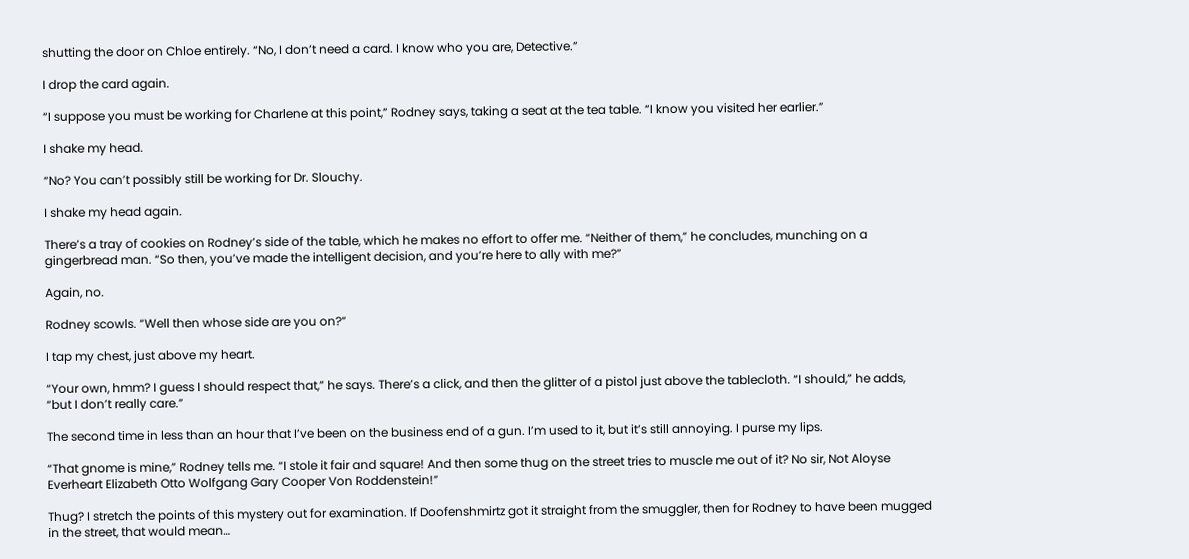shutting the door on Chloe entirely. “No, I don’t need a card. I know who you are, Detective.”

I drop the card again.

“I suppose you must be working for Charlene at this point,” Rodney says, taking a seat at the tea table. “I know you visited her earlier.”

I shake my head.

“No? You can’t possibly still be working for Dr. Slouchy.

I shake my head again.

There’s a tray of cookies on Rodney’s side of the table, which he makes no effort to offer me. “Neither of them,” he concludes, munching on a gingerbread man. “So then, you’ve made the intelligent decision, and you’re here to ally with me?”

Again, no.

Rodney scowls. “Well then whose side are you on?”

I tap my chest, just above my heart.

“Your own, hmm? I guess I should respect that,” he says. There’s a click, and then the glitter of a pistol just above the tablecloth. “I should,” he adds, “but I don’t really care.”

The second time in less than an hour that I’ve been on the business end of a gun. I’m used to it, but it’s still annoying. I purse my lips.

“That gnome is mine,” Rodney tells me. “I stole it fair and square! And then some thug on the street tries to muscle me out of it? No sir, Not Aloyse Everheart Elizabeth Otto Wolfgang Gary Cooper Von Roddenstein!”

Thug? I stretch the points of this mystery out for examination. If Doofenshmirtz got it straight from the smuggler, then for Rodney to have been mugged in the street, that would mean…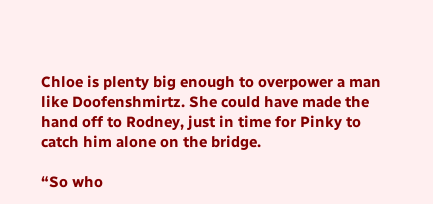Chloe is plenty big enough to overpower a man like Doofenshmirtz. She could have made the hand off to Rodney, just in time for Pinky to catch him alone on the bridge.

“So who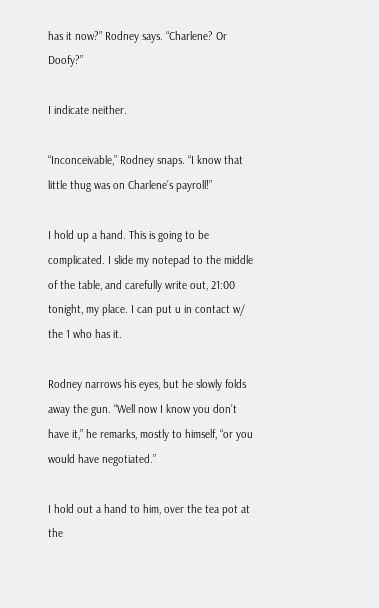has it now?” Rodney says. “Charlene? Or Doofy?”

I indicate neither.

“Inconceivable,” Rodney snaps. “I know that little thug was on Charlene’s payroll!”

I hold up a hand. This is going to be complicated. I slide my notepad to the middle of the table, and carefully write out, 21:00 tonight, my place. I can put u in contact w/ the 1 who has it.

Rodney narrows his eyes, but he slowly folds away the gun. “Well now I know you don’t have it,” he remarks, mostly to himself, “or you would have negotiated.”

I hold out a hand to him, over the tea pot at the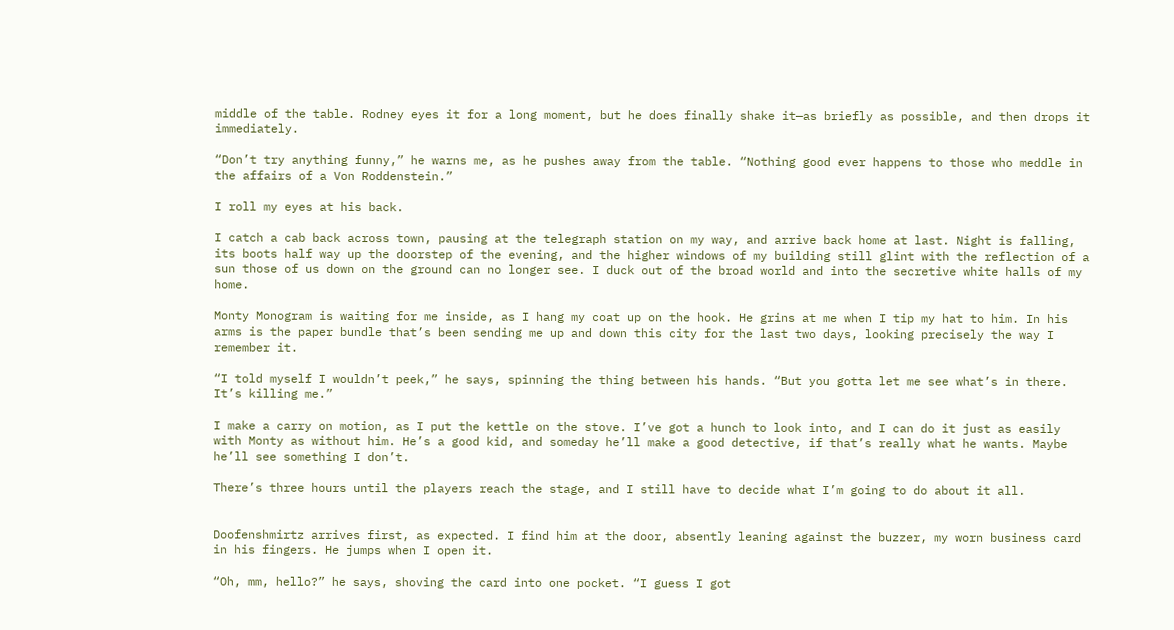middle of the table. Rodney eyes it for a long moment, but he does finally shake it—as briefly as possible, and then drops it immediately.

“Don’t try anything funny,” he warns me, as he pushes away from the table. “Nothing good ever happens to those who meddle in the affairs of a Von Roddenstein.”

I roll my eyes at his back.

I catch a cab back across town, pausing at the telegraph station on my way, and arrive back home at last. Night is falling, its boots half way up the doorstep of the evening, and the higher windows of my building still glint with the reflection of a sun those of us down on the ground can no longer see. I duck out of the broad world and into the secretive white halls of my home.

Monty Monogram is waiting for me inside, as I hang my coat up on the hook. He grins at me when I tip my hat to him. In his arms is the paper bundle that’s been sending me up and down this city for the last two days, looking precisely the way I remember it.

“I told myself I wouldn’t peek,” he says, spinning the thing between his hands. “But you gotta let me see what’s in there. It’s killing me.”

I make a carry on motion, as I put the kettle on the stove. I’ve got a hunch to look into, and I can do it just as easily with Monty as without him. He’s a good kid, and someday he’ll make a good detective, if that’s really what he wants. Maybe he’ll see something I don’t.

There’s three hours until the players reach the stage, and I still have to decide what I’m going to do about it all.


Doofenshmirtz arrives first, as expected. I find him at the door, absently leaning against the buzzer, my worn business card in his fingers. He jumps when I open it.

“Oh, mm, hello?” he says, shoving the card into one pocket. “I guess I got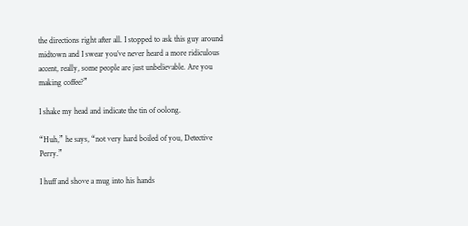the directions right after all. I stopped to ask this guy around midtown and I swear you’ve never heard a more ridiculous accent, really, some people are just unbelievable. Are you making coffee?”

I shake my head and indicate the tin of oolong.

“Huh,” he says, “not very hard boiled of you, Detective Perry.”

I huff and shove a mug into his hands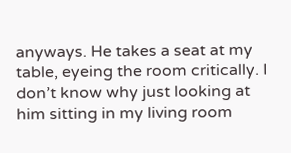anyways. He takes a seat at my table, eyeing the room critically. I don’t know why just looking at him sitting in my living room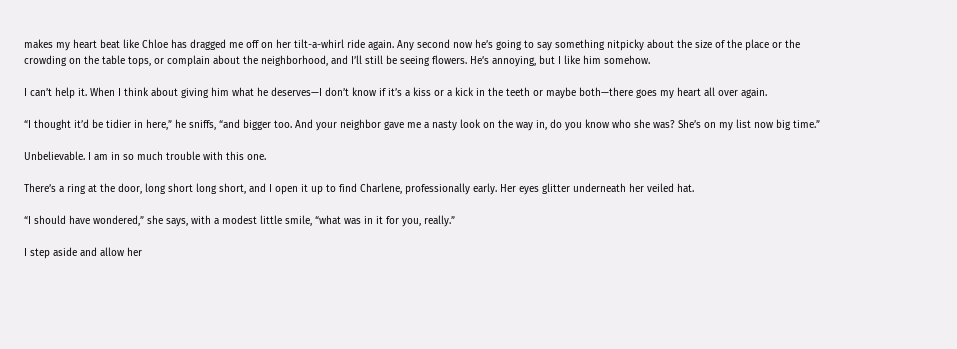makes my heart beat like Chloe has dragged me off on her tilt-a-whirl ride again. Any second now he’s going to say something nitpicky about the size of the place or the crowding on the table tops, or complain about the neighborhood, and I’ll still be seeing flowers. He’s annoying, but I like him somehow.

I can’t help it. When I think about giving him what he deserves—I don’t know if it’s a kiss or a kick in the teeth or maybe both—there goes my heart all over again.

“I thought it’d be tidier in here,” he sniffs, “and bigger too. And your neighbor gave me a nasty look on the way in, do you know who she was? She’s on my list now big time.”

Unbelievable. I am in so much trouble with this one.

There’s a ring at the door, long short long short, and I open it up to find Charlene, professionally early. Her eyes glitter underneath her veiled hat.

“I should have wondered,” she says, with a modest little smile, “what was in it for you, really.”

I step aside and allow her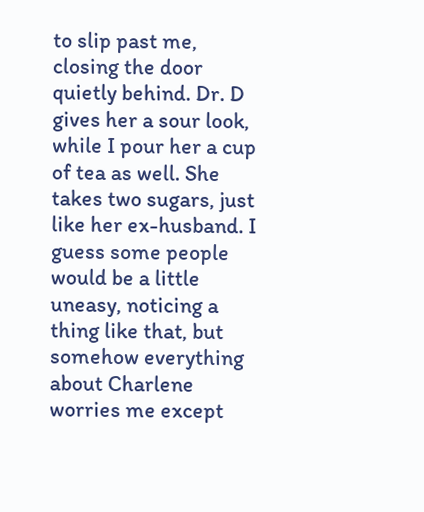to slip past me, closing the door quietly behind. Dr. D gives her a sour look, while I pour her a cup of tea as well. She takes two sugars, just like her ex-husband. I guess some people would be a little uneasy, noticing a thing like that, but somehow everything about Charlene worries me except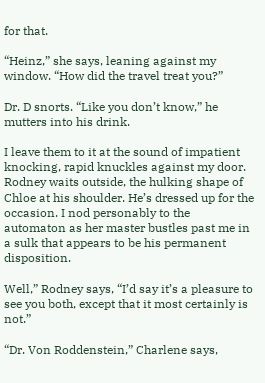for that.

“Heinz,” she says, leaning against my window. “How did the travel treat you?”

Dr. D snorts. “Like you don’t know,” he mutters into his drink.

I leave them to it at the sound of impatient knocking, rapid knuckles against my door. Rodney waits outside, the hulking shape of Chloe at his shoulder. He’s dressed up for the occasion. I nod personably to the automaton as her master bustles past me in a sulk that appears to be his permanent disposition.

Well,” Rodney says, “I’d say it’s a pleasure to see you both, except that it most certainly is not.”

“Dr. Von Roddenstein,” Charlene says,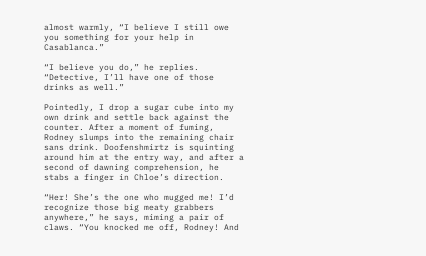almost warmly, “I believe I still owe you something for your help in Casablanca.”

“I believe you do,” he replies. “Detective, I’ll have one of those drinks as well.”

Pointedly, I drop a sugar cube into my own drink and settle back against the counter. After a moment of fuming, Rodney slumps into the remaining chair sans drink. Doofenshmirtz is squinting around him at the entry way, and after a second of dawning comprehension, he stabs a finger in Chloe’s direction.

“Her! She’s the one who mugged me! I’d recognize those big meaty grabbers anywhere,” he says, miming a pair of claws. “You knocked me off, Rodney! And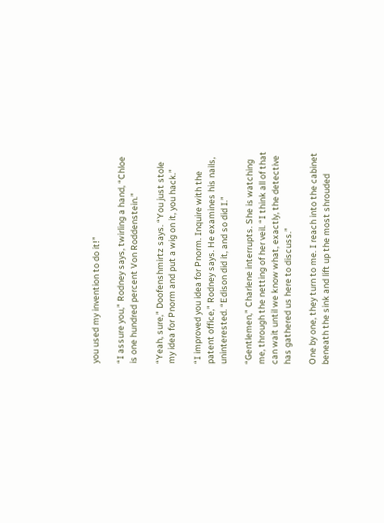you used my invention to do it!”

“I assure you,” Rodney says, twirling a hand, “Chloe is one hundred percent Von Roddenstein.”

“Yeah, sure,” Doofenshmirtz says. “You just stole my idea for Pnorm and put a wig on it, you hack.”

“I improved you idea for Pnorm. Inquire with the patent office,” Rodney says. He examines his nails, uninterested. “Edison did it, and so did I.”

“Gentlemen,” Charlene interrupts. She is watching me, through the netting of her veil. “I think all of that can wait until we know what, exactly, the detective has gathered us here to discuss.”

One by one, they turn to me. I reach into the cabinet beneath the sink and lift up the most shrouded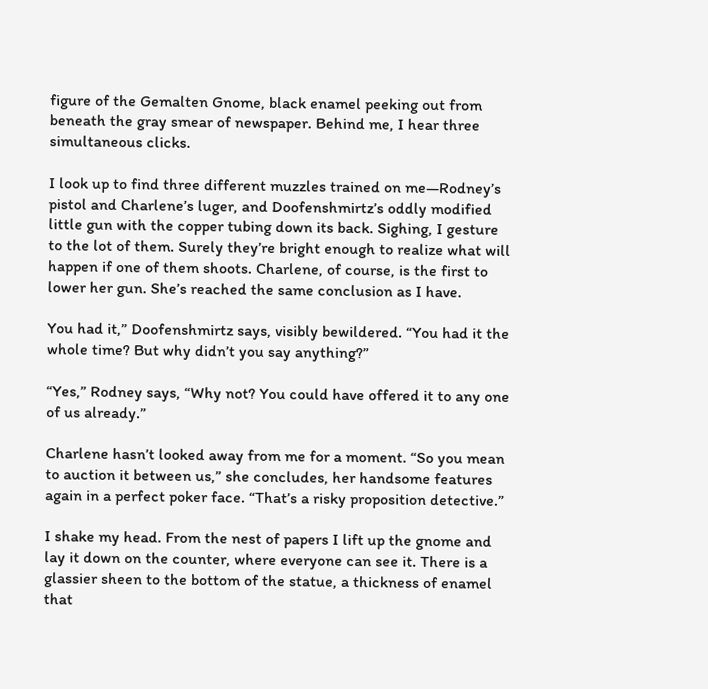figure of the Gemalten Gnome, black enamel peeking out from beneath the gray smear of newspaper. Behind me, I hear three simultaneous clicks.

I look up to find three different muzzles trained on me—Rodney’s pistol and Charlene’s luger, and Doofenshmirtz’s oddly modified little gun with the copper tubing down its back. Sighing, I gesture to the lot of them. Surely they’re bright enough to realize what will happen if one of them shoots. Charlene, of course, is the first to lower her gun. She’s reached the same conclusion as I have.

You had it,” Doofenshmirtz says, visibly bewildered. “You had it the whole time? But why didn’t you say anything?”

“Yes,” Rodney says, “Why not? You could have offered it to any one of us already.”

Charlene hasn’t looked away from me for a moment. “So you mean to auction it between us,” she concludes, her handsome features again in a perfect poker face. “That’s a risky proposition detective.”

I shake my head. From the nest of papers I lift up the gnome and lay it down on the counter, where everyone can see it. There is a glassier sheen to the bottom of the statue, a thickness of enamel that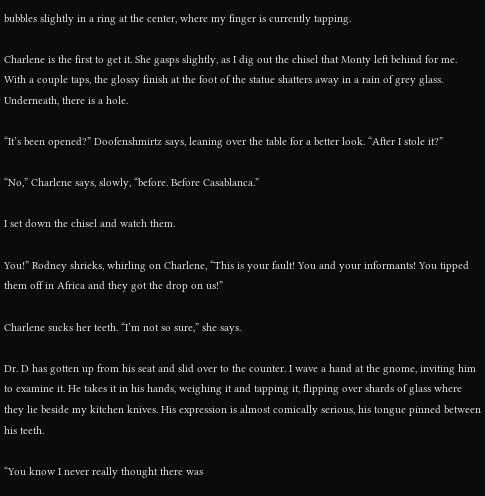bubbles slightly in a ring at the center, where my finger is currently tapping.

Charlene is the first to get it. She gasps slightly, as I dig out the chisel that Monty left behind for me. With a couple taps, the glossy finish at the foot of the statue shatters away in a rain of grey glass. Underneath, there is a hole.

“It’s been opened?” Doofenshmirtz says, leaning over the table for a better look. “After I stole it?”

“No,” Charlene says, slowly, “before. Before Casablanca.”

I set down the chisel and watch them.

You!” Rodney shrieks, whirling on Charlene, “This is your fault! You and your informants! You tipped them off in Africa and they got the drop on us!”

Charlene sucks her teeth. “I’m not so sure,” she says.

Dr. D has gotten up from his seat and slid over to the counter. I wave a hand at the gnome, inviting him to examine it. He takes it in his hands, weighing it and tapping it, flipping over shards of glass where they lie beside my kitchen knives. His expression is almost comically serious, his tongue pinned between his teeth.

“You know I never really thought there was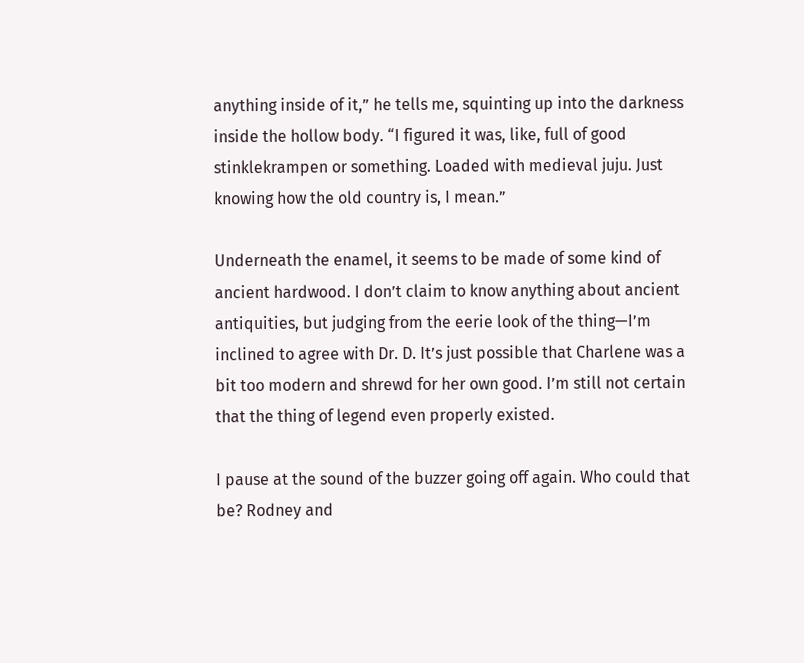anything inside of it,” he tells me, squinting up into the darkness inside the hollow body. “I figured it was, like, full of good stinklekrampen or something. Loaded with medieval juju. Just knowing how the old country is, I mean.”

Underneath the enamel, it seems to be made of some kind of ancient hardwood. I don’t claim to know anything about ancient antiquities, but judging from the eerie look of the thing—I’m inclined to agree with Dr. D. It’s just possible that Charlene was a bit too modern and shrewd for her own good. I’m still not certain that the thing of legend even properly existed.

I pause at the sound of the buzzer going off again. Who could that be? Rodney and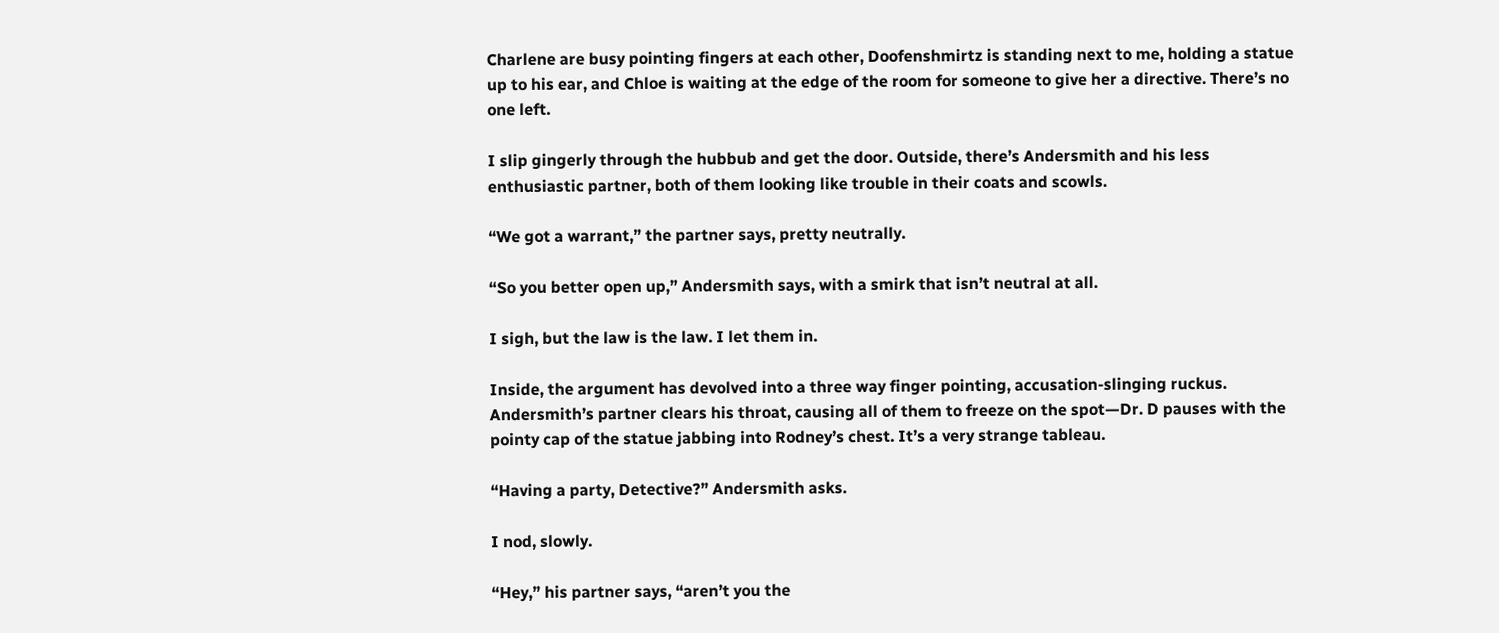Charlene are busy pointing fingers at each other, Doofenshmirtz is standing next to me, holding a statue up to his ear, and Chloe is waiting at the edge of the room for someone to give her a directive. There’s no one left.

I slip gingerly through the hubbub and get the door. Outside, there’s Andersmith and his less enthusiastic partner, both of them looking like trouble in their coats and scowls.

“We got a warrant,” the partner says, pretty neutrally.

“So you better open up,” Andersmith says, with a smirk that isn’t neutral at all.

I sigh, but the law is the law. I let them in.

Inside, the argument has devolved into a three way finger pointing, accusation-slinging ruckus. Andersmith’s partner clears his throat, causing all of them to freeze on the spot—Dr. D pauses with the pointy cap of the statue jabbing into Rodney’s chest. It’s a very strange tableau.

“Having a party, Detective?” Andersmith asks.

I nod, slowly.

“Hey,” his partner says, “aren’t you the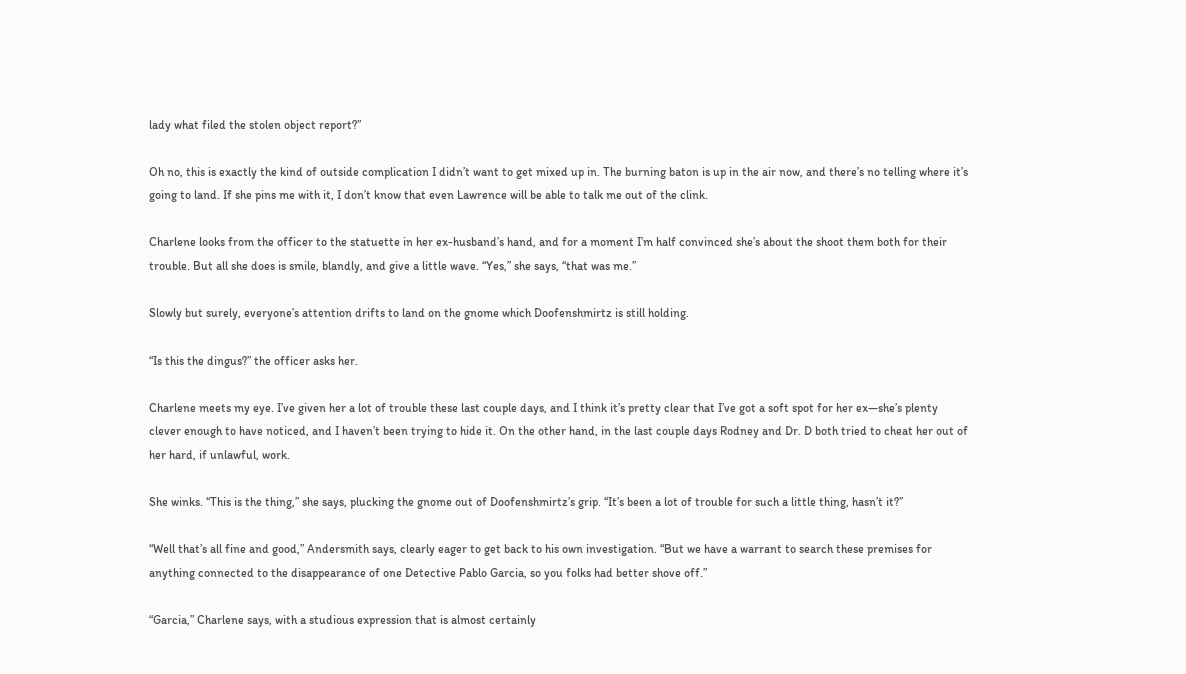lady what filed the stolen object report?”

Oh no, this is exactly the kind of outside complication I didn’t want to get mixed up in. The burning baton is up in the air now, and there’s no telling where it’s going to land. If she pins me with it, I don’t know that even Lawrence will be able to talk me out of the clink.

Charlene looks from the officer to the statuette in her ex-husband’s hand, and for a moment I’m half convinced she’s about the shoot them both for their trouble. But all she does is smile, blandly, and give a little wave. “Yes,” she says, “that was me.”

Slowly but surely, everyone’s attention drifts to land on the gnome which Doofenshmirtz is still holding.

“Is this the dingus?” the officer asks her.

Charlene meets my eye. I’ve given her a lot of trouble these last couple days, and I think it’s pretty clear that I’ve got a soft spot for her ex—she’s plenty clever enough to have noticed, and I haven’t been trying to hide it. On the other hand, in the last couple days Rodney and Dr. D both tried to cheat her out of her hard, if unlawful, work.

She winks. “This is the thing,” she says, plucking the gnome out of Doofenshmirtz’s grip. “It’s been a lot of trouble for such a little thing, hasn’t it?”

“Well that’s all fine and good,” Andersmith says, clearly eager to get back to his own investigation. “But we have a warrant to search these premises for anything connected to the disappearance of one Detective Pablo Garcia, so you folks had better shove off.”

“Garcia,” Charlene says, with a studious expression that is almost certainly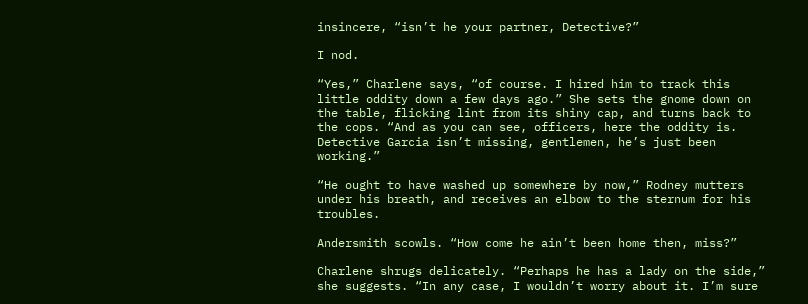insincere, “isn’t he your partner, Detective?”

I nod.

“Yes,” Charlene says, “of course. I hired him to track this little oddity down a few days ago.” She sets the gnome down on the table, flicking lint from its shiny cap, and turns back to the cops. “And as you can see, officers, here the oddity is. Detective Garcia isn’t missing, gentlemen, he’s just been working.”

“He ought to have washed up somewhere by now,” Rodney mutters under his breath, and receives an elbow to the sternum for his troubles.

Andersmith scowls. “How come he ain’t been home then, miss?”

Charlene shrugs delicately. “Perhaps he has a lady on the side,” she suggests. “In any case, I wouldn’t worry about it. I’m sure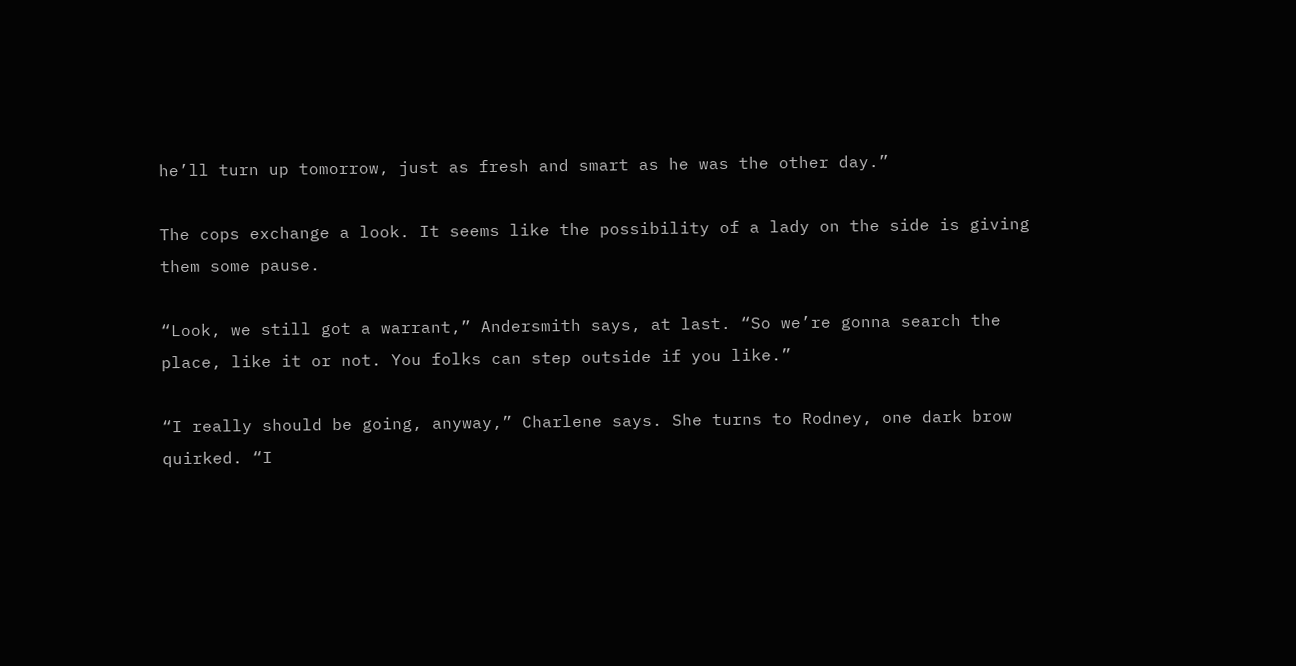he’ll turn up tomorrow, just as fresh and smart as he was the other day.”

The cops exchange a look. It seems like the possibility of a lady on the side is giving them some pause.

“Look, we still got a warrant,” Andersmith says, at last. “So we’re gonna search the place, like it or not. You folks can step outside if you like.”

“I really should be going, anyway,” Charlene says. She turns to Rodney, one dark brow quirked. “I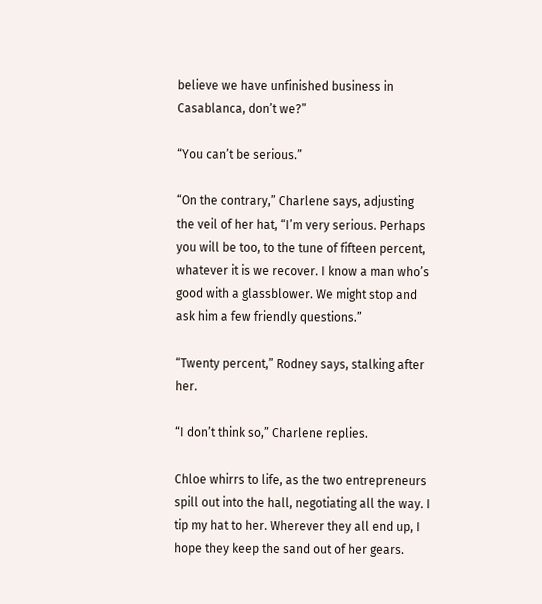believe we have unfinished business in Casablanca, don’t we?”

“You can’t be serious.”

“On the contrary,” Charlene says, adjusting the veil of her hat, “I’m very serious. Perhaps you will be too, to the tune of fifteen percent, whatever it is we recover. I know a man who’s good with a glassblower. We might stop and ask him a few friendly questions.”

“Twenty percent,” Rodney says, stalking after her.

“I don’t think so,” Charlene replies.

Chloe whirrs to life, as the two entrepreneurs spill out into the hall, negotiating all the way. I tip my hat to her. Wherever they all end up, I hope they keep the sand out of her gears.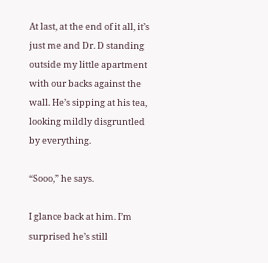At last, at the end of it all, it’s just me and Dr. D standing outside my little apartment with our backs against the wall. He’s sipping at his tea, looking mildly disgruntled by everything.

“Sooo,” he says.

I glance back at him. I’m surprised he’s still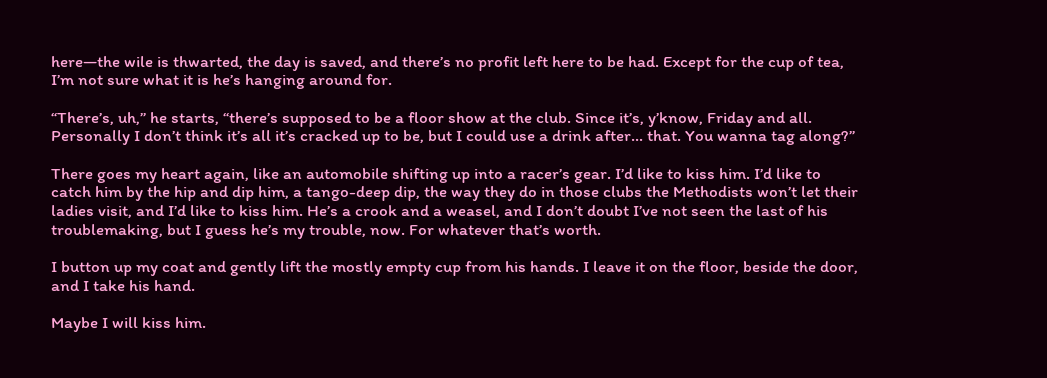here—the wile is thwarted, the day is saved, and there’s no profit left here to be had. Except for the cup of tea, I’m not sure what it is he’s hanging around for.

“There’s, uh,” he starts, “there’s supposed to be a floor show at the club. Since it’s, y’know, Friday and all. Personally I don’t think it’s all it’s cracked up to be, but I could use a drink after… that. You wanna tag along?”

There goes my heart again, like an automobile shifting up into a racer’s gear. I’d like to kiss him. I’d like to catch him by the hip and dip him, a tango-deep dip, the way they do in those clubs the Methodists won’t let their ladies visit, and I’d like to kiss him. He’s a crook and a weasel, and I don’t doubt I’ve not seen the last of his troublemaking, but I guess he’s my trouble, now. For whatever that’s worth.

I button up my coat and gently lift the mostly empty cup from his hands. I leave it on the floor, beside the door, and I take his hand.

Maybe I will kiss him.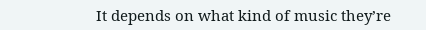It depends on what kind of music they’re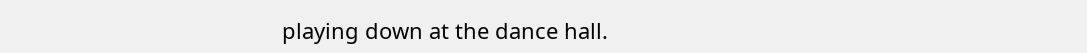playing down at the dance hall.